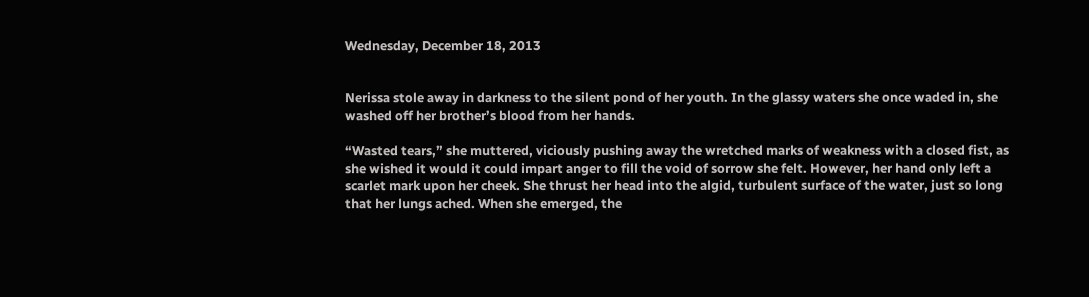Wednesday, December 18, 2013


Nerissa stole away in darkness to the silent pond of her youth. In the glassy waters she once waded in, she washed off her brother’s blood from her hands.

“Wasted tears,” she muttered, viciously pushing away the wretched marks of weakness with a closed fist, as she wished it would it could impart anger to fill the void of sorrow she felt. However, her hand only left a scarlet mark upon her cheek. She thrust her head into the algid, turbulent surface of the water, just so long that her lungs ached. When she emerged, the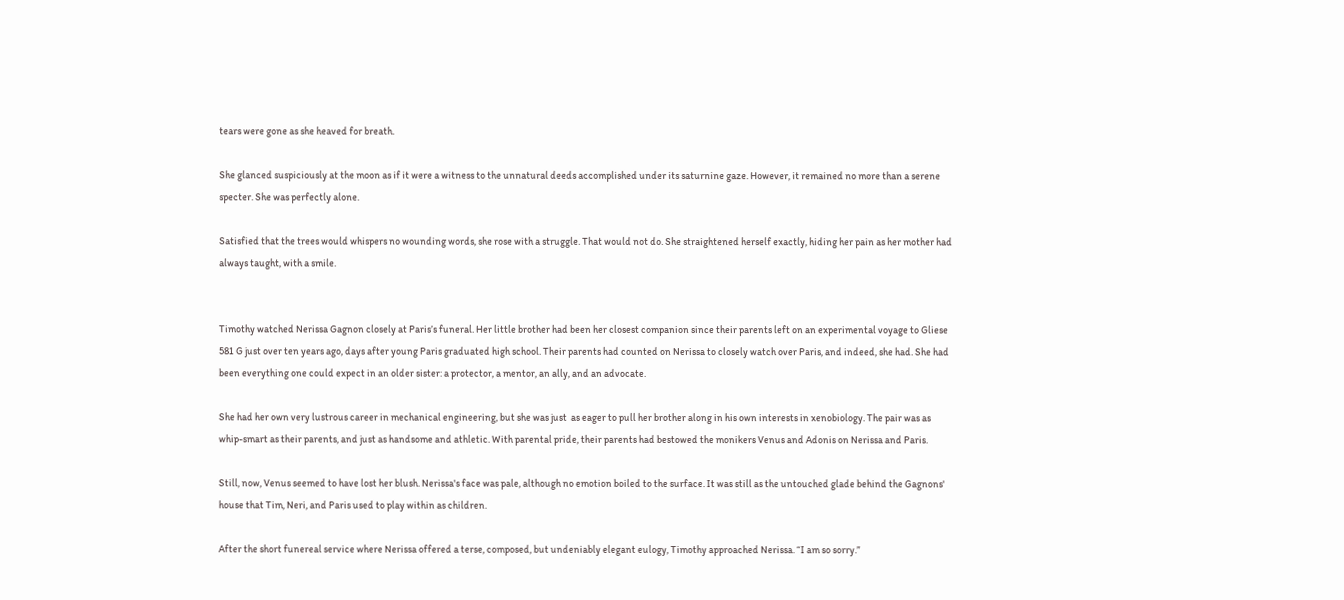tears were gone as she heaved for breath.

She glanced suspiciously at the moon as if it were a witness to the unnatural deeds accomplished under its saturnine gaze. However, it remained no more than a serene specter. She was perfectly alone.

Satisfied that the trees would whispers no wounding words, she rose with a struggle. That would not do. She straightened herself exactly, hiding her pain as her mother had always taught, with a smile.


Timothy watched Nerissa Gagnon closely at Paris’s funeral. Her little brother had been her closest companion since their parents left on an experimental voyage to Gliese 581 G just over ten years ago, days after young Paris graduated high school. Their parents had counted on Nerissa to closely watch over Paris, and indeed, she had. She had been everything one could expect in an older sister: a protector, a mentor, an ally, and an advocate.

She had her own very lustrous career in mechanical engineering, but she was just  as eager to pull her brother along in his own interests in xenobiology. The pair was as whip-smart as their parents, and just as handsome and athletic. With parental pride, their parents had bestowed the monikers Venus and Adonis on Nerissa and Paris.

Still, now, Venus seemed to have lost her blush. Nerissa's face was pale, although no emotion boiled to the surface. It was still as the untouched glade behind the Gagnons' house that Tim, Neri, and Paris used to play within as children.

After the short funereal service where Nerissa offered a terse, composed, but undeniably elegant eulogy, Timothy approached Nerissa. “I am so sorry.”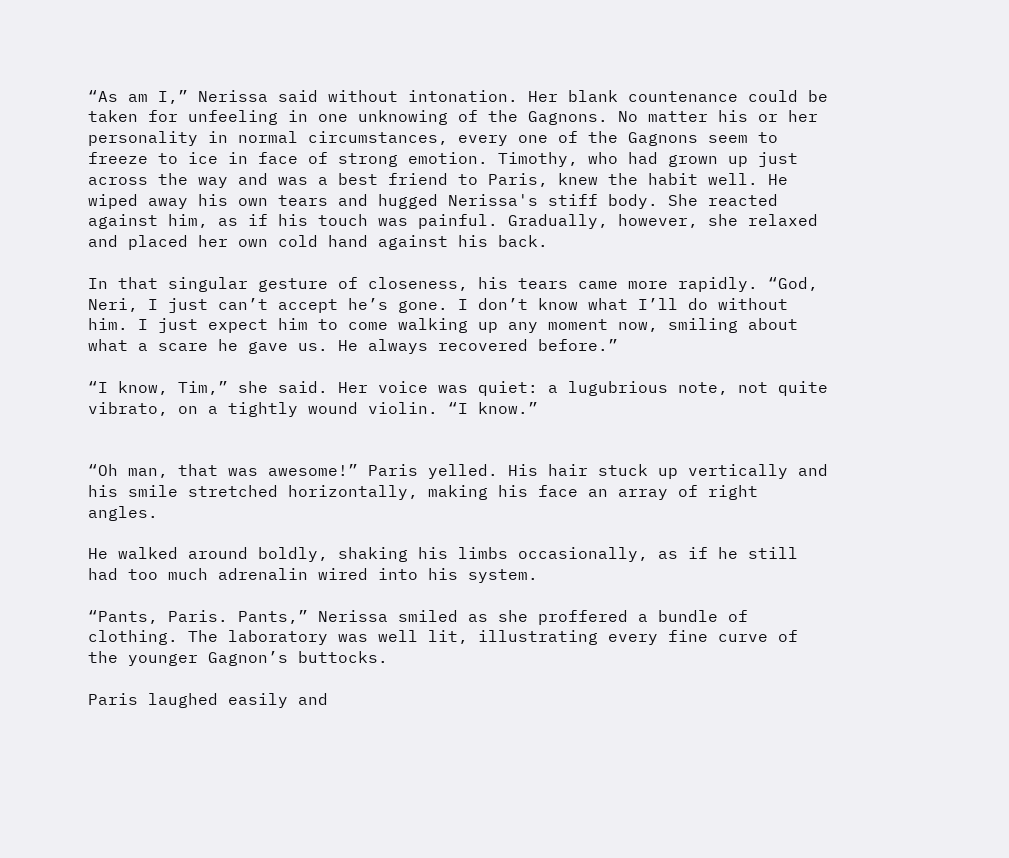“As am I,” Nerissa said without intonation. Her blank countenance could be taken for unfeeling in one unknowing of the Gagnons. No matter his or her personality in normal circumstances, every one of the Gagnons seem to freeze to ice in face of strong emotion. Timothy, who had grown up just across the way and was a best friend to Paris, knew the habit well. He wiped away his own tears and hugged Nerissa's stiff body. She reacted against him, as if his touch was painful. Gradually, however, she relaxed and placed her own cold hand against his back.

In that singular gesture of closeness, his tears came more rapidly. “God, Neri, I just can’t accept he’s gone. I don’t know what I’ll do without him. I just expect him to come walking up any moment now, smiling about what a scare he gave us. He always recovered before.”

“I know, Tim,” she said. Her voice was quiet: a lugubrious note, not quite vibrato, on a tightly wound violin. “I know.”


“Oh man, that was awesome!” Paris yelled. His hair stuck up vertically and his smile stretched horizontally, making his face an array of right angles.

He walked around boldly, shaking his limbs occasionally, as if he still had too much adrenalin wired into his system.

“Pants, Paris. Pants,” Nerissa smiled as she proffered a bundle of clothing. The laboratory was well lit, illustrating every fine curve of the younger Gagnon’s buttocks.

Paris laughed easily and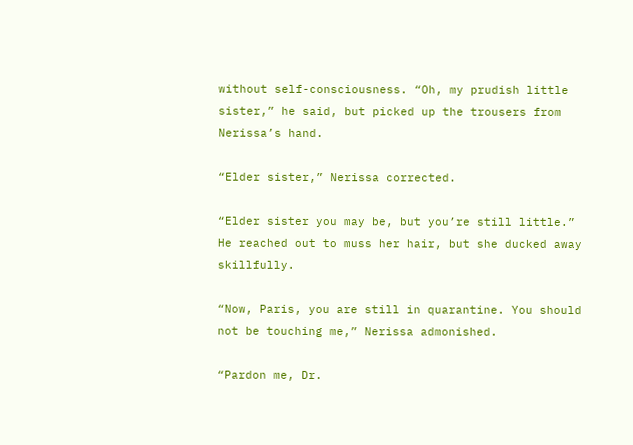without self-consciousness. “Oh, my prudish little sister,” he said, but picked up the trousers from Nerissa’s hand.

“Elder sister,” Nerissa corrected.

“Elder sister you may be, but you’re still little.” He reached out to muss her hair, but she ducked away skillfully.

“Now, Paris, you are still in quarantine. You should not be touching me,” Nerissa admonished.

“Pardon me, Dr.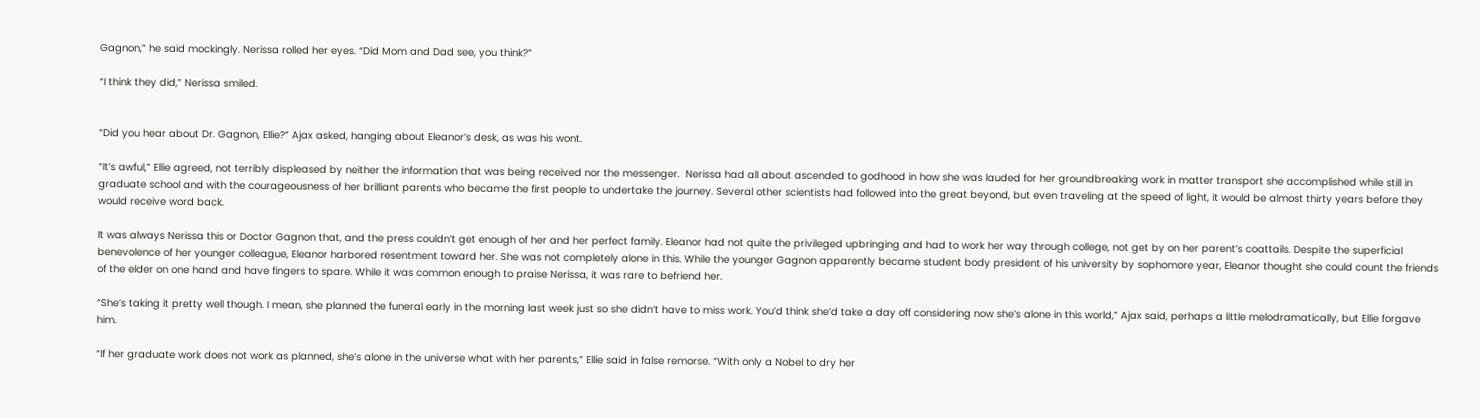Gagnon,” he said mockingly. Nerissa rolled her eyes. “Did Mom and Dad see, you think?”

“I think they did,” Nerissa smiled.


“Did you hear about Dr. Gagnon, Ellie?” Ajax asked, hanging about Eleanor’s desk, as was his wont.

“It’s awful,” Ellie agreed, not terribly displeased by neither the information that was being received nor the messenger.  Nerissa had all about ascended to godhood in how she was lauded for her groundbreaking work in matter transport she accomplished while still in graduate school and with the courageousness of her brilliant parents who became the first people to undertake the journey. Several other scientists had followed into the great beyond, but even traveling at the speed of light, it would be almost thirty years before they would receive word back.

It was always Nerissa this or Doctor Gagnon that, and the press couldn’t get enough of her and her perfect family. Eleanor had not quite the privileged upbringing and had to work her way through college, not get by on her parent’s coattails. Despite the superficial benevolence of her younger colleague, Eleanor harbored resentment toward her. She was not completely alone in this. While the younger Gagnon apparently became student body president of his university by sophomore year, Eleanor thought she could count the friends of the elder on one hand and have fingers to spare. While it was common enough to praise Nerissa, it was rare to befriend her.

“She’s taking it pretty well though. I mean, she planned the funeral early in the morning last week just so she didn’t have to miss work. You’d think she’d take a day off considering now she’s alone in this world,” Ajax said, perhaps a little melodramatically, but Ellie forgave him.

“If her graduate work does not work as planned, she’s alone in the universe what with her parents,” Ellie said in false remorse. “With only a Nobel to dry her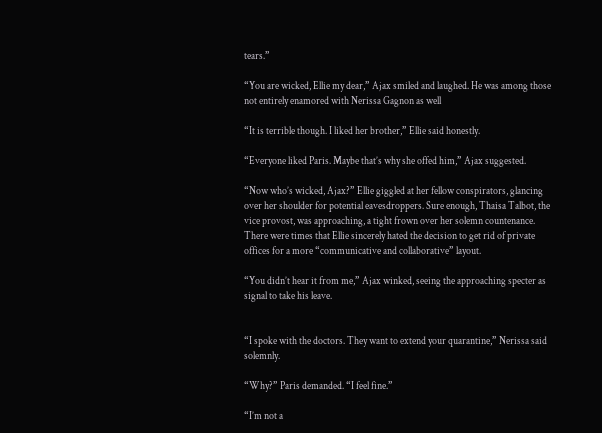tears.”

“You are wicked, Ellie my dear,” Ajax smiled and laughed. He was among those not entirely enamored with Nerissa Gagnon as well

“It is terrible though. I liked her brother,” Ellie said honestly.

“Everyone liked Paris. Maybe that’s why she offed him,” Ajax suggested.

“Now who’s wicked, Ajax?” Ellie giggled at her fellow conspirators, glancing over her shoulder for potential eavesdroppers. Sure enough, Thaisa Talbot, the vice provost, was approaching, a tight frown over her solemn countenance. There were times that Ellie sincerely hated the decision to get rid of private offices for a more “communicative and collaborative” layout.

“You didn’t hear it from me,” Ajax winked, seeing the approaching specter as signal to take his leave.


“I spoke with the doctors. They want to extend your quarantine,” Nerissa said solemnly.

“Why?” Paris demanded. “I feel fine.”

“I’m not a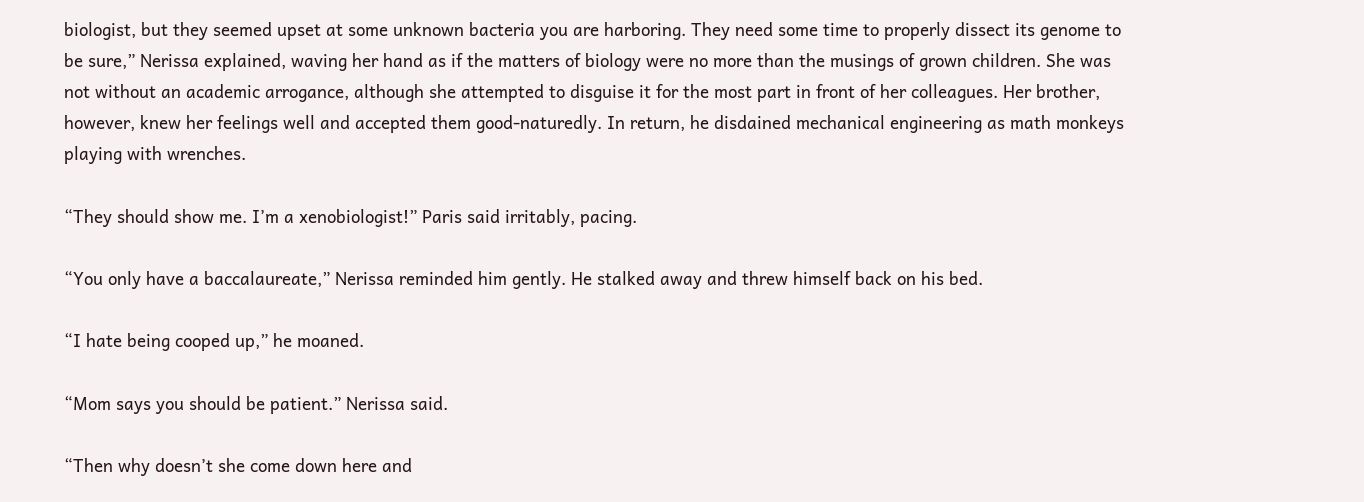biologist, but they seemed upset at some unknown bacteria you are harboring. They need some time to properly dissect its genome to be sure,” Nerissa explained, waving her hand as if the matters of biology were no more than the musings of grown children. She was not without an academic arrogance, although she attempted to disguise it for the most part in front of her colleagues. Her brother, however, knew her feelings well and accepted them good-naturedly. In return, he disdained mechanical engineering as math monkeys playing with wrenches.

“They should show me. I’m a xenobiologist!” Paris said irritably, pacing.

“You only have a baccalaureate,” Nerissa reminded him gently. He stalked away and threw himself back on his bed.

“I hate being cooped up,” he moaned.

“Mom says you should be patient.” Nerissa said.

“Then why doesn’t she come down here and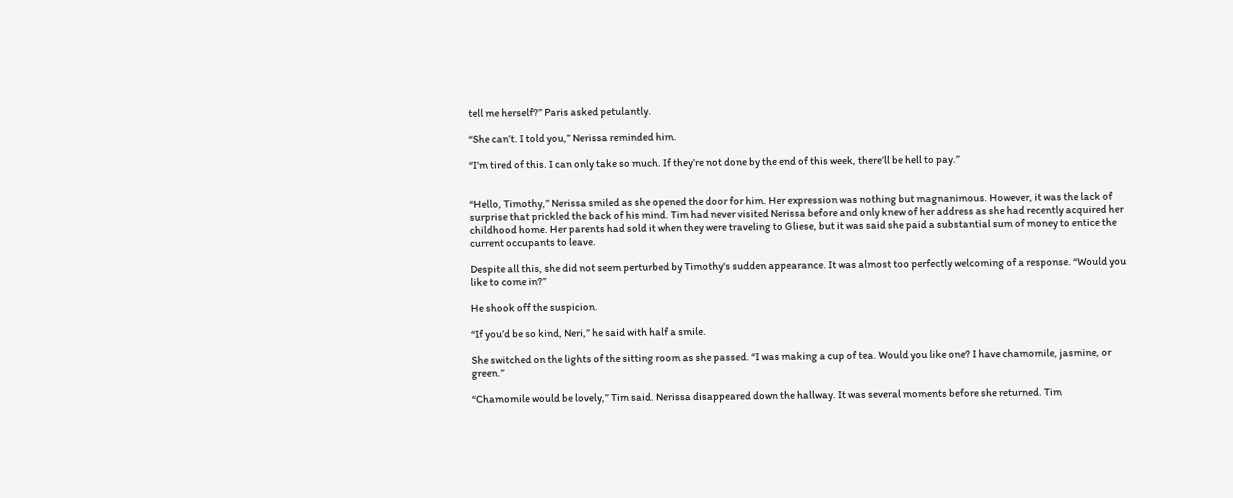tell me herself?” Paris asked petulantly.

“She can’t. I told you,” Nerissa reminded him.

“I’m tired of this. I can only take so much. If they’re not done by the end of this week, there’ll be hell to pay.”


“Hello, Timothy,” Nerissa smiled as she opened the door for him. Her expression was nothing but magnanimous. However, it was the lack of surprise that prickled the back of his mind. Tim had never visited Nerissa before and only knew of her address as she had recently acquired her childhood home. Her parents had sold it when they were traveling to Gliese, but it was said she paid a substantial sum of money to entice the current occupants to leave.

Despite all this, she did not seem perturbed by Timothy's sudden appearance. It was almost too perfectly welcoming of a response. “Would you like to come in?”

He shook off the suspicion.

“If you’d be so kind, Neri,” he said with half a smile.

She switched on the lights of the sitting room as she passed. “I was making a cup of tea. Would you like one? I have chamomile, jasmine, or green.”

“Chamomile would be lovely,” Tim said. Nerissa disappeared down the hallway. It was several moments before she returned. Tim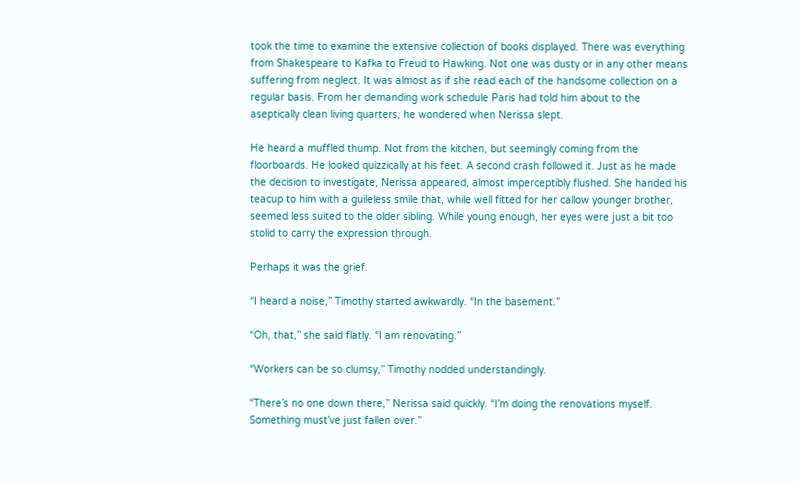took the time to examine the extensive collection of books displayed. There was everything from Shakespeare to Kafka to Freud to Hawking. Not one was dusty or in any other means suffering from neglect. It was almost as if she read each of the handsome collection on a regular basis. From her demanding work schedule Paris had told him about to the aseptically clean living quarters, he wondered when Nerissa slept.

He heard a muffled thump. Not from the kitchen, but seemingly coming from the floorboards. He looked quizzically at his feet. A second crash followed it. Just as he made the decision to investigate, Nerissa appeared, almost imperceptibly flushed. She handed his teacup to him with a guileless smile that, while well fitted for her callow younger brother, seemed less suited to the older sibling. While young enough, her eyes were just a bit too stolid to carry the expression through.

Perhaps it was the grief.

“I heard a noise,” Timothy started awkwardly. “In the basement.”

“Oh, that,” she said flatly. “I am renovating.”

“Workers can be so clumsy,” Timothy nodded understandingly.

“There’s no one down there,” Nerissa said quickly. “I’m doing the renovations myself. Something must’ve just fallen over.”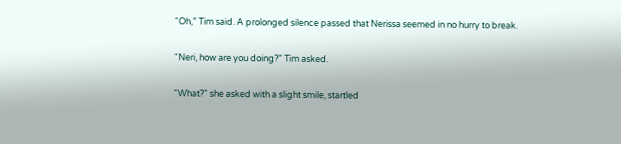“Oh,” Tim said. A prolonged silence passed that Nerissa seemed in no hurry to break.

“Neri, how are you doing?” Tim asked.

“What?” she asked with a slight smile, startled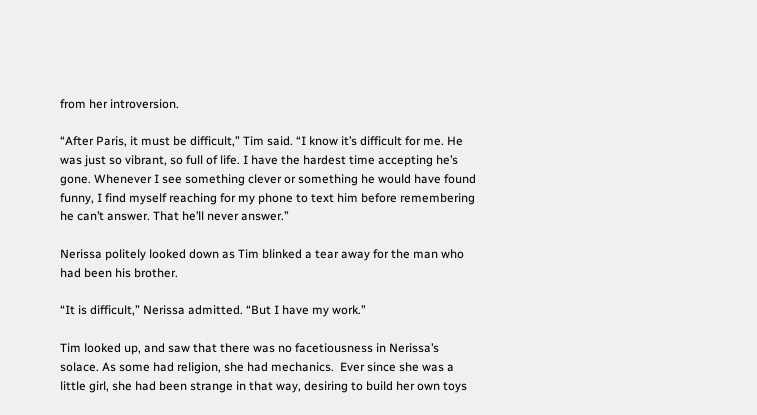from her introversion.

“After Paris, it must be difficult,” Tim said. “I know it’s difficult for me. He was just so vibrant, so full of life. I have the hardest time accepting he’s gone. Whenever I see something clever or something he would have found funny, I find myself reaching for my phone to text him before remembering he can’t answer. That he’ll never answer.”

Nerissa politely looked down as Tim blinked a tear away for the man who had been his brother.

“It is difficult,” Nerissa admitted. “But I have my work.”

Tim looked up, and saw that there was no facetiousness in Nerissa’s solace. As some had religion, she had mechanics.  Ever since she was a little girl, she had been strange in that way, desiring to build her own toys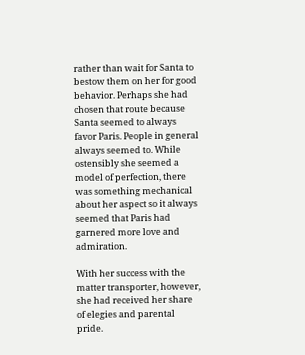rather than wait for Santa to bestow them on her for good behavior. Perhaps she had chosen that route because Santa seemed to always favor Paris. People in general always seemed to. While ostensibly she seemed a model of perfection, there was something mechanical about her aspect so it always seemed that Paris had garnered more love and admiration.

With her success with the matter transporter, however, she had received her share of elegies and parental pride.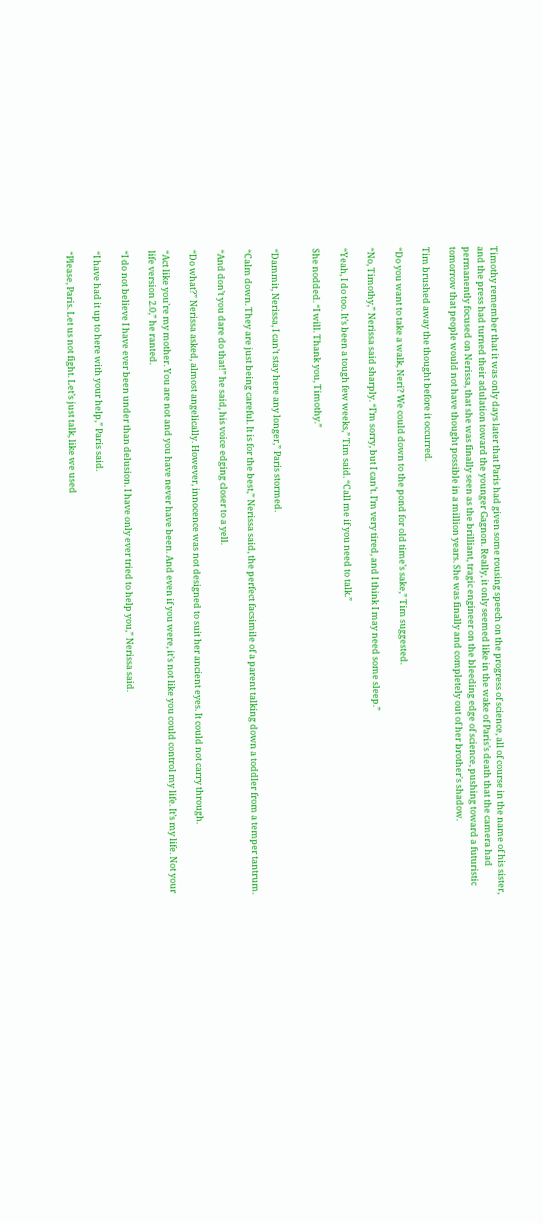Timothy remember that it was only days later that Paris had given some rousing speech on the progress of science, all of course in the name of his sister, and the press had turned their adulation toward the younger Gagnon. Really, it only seemed like in the wake of Paris’s death that the camera had permanently focused on Nerissa, that she was finally seen as the brilliant, tragic engineer on the bleeding edge of science, pushing toward a futuristic tomorrow that people would not have thought possible in a million years. She was finally and completely out of her brother's shadow.

Tim brushed away the thought before it occurred.

“Do you want to take a walk, Neri? We could down to the pond for old time’s sake,” Tim suggested.

“No, Timothy,” Nerissa said sharply. “I’m sorry, but I can’t. I’m very tired, and I think I may need some sleep.”

“Yeah, I do too. It’s been a tough few weeks,” Tim said. “Call me if you need to talk.”

She nodded. “I will. Thank you, Timothy.”


“Dammit, Nerissa, I can’t stay here any longer,” Paris stormed.

“Calm down. They are just being careful. It is for the best,” Nerissa said, the perfect facsimile of a parent talking down a toddler from a temper tantrum.

“And don’t you dare do that!” he said, his voice edging closer to a yell.

“Do what?” Nerissa asked, almost angelically. However, innocence was not designed to suit her ancient eyes. It could not carry through.

“Act like you’re my mother. You are not and you have never have been. And even if you were, it’s not like you could control my life. It’s my life. Not your life version 2.0,” he ranted.

“I do not believe I have ever been under than delusion. I have only ever tried to help you,” Nerissa said.

“I have had it up to here with your help,” Paris said.

“Please, Paris. Let us not fight. Let’s just talk, like we used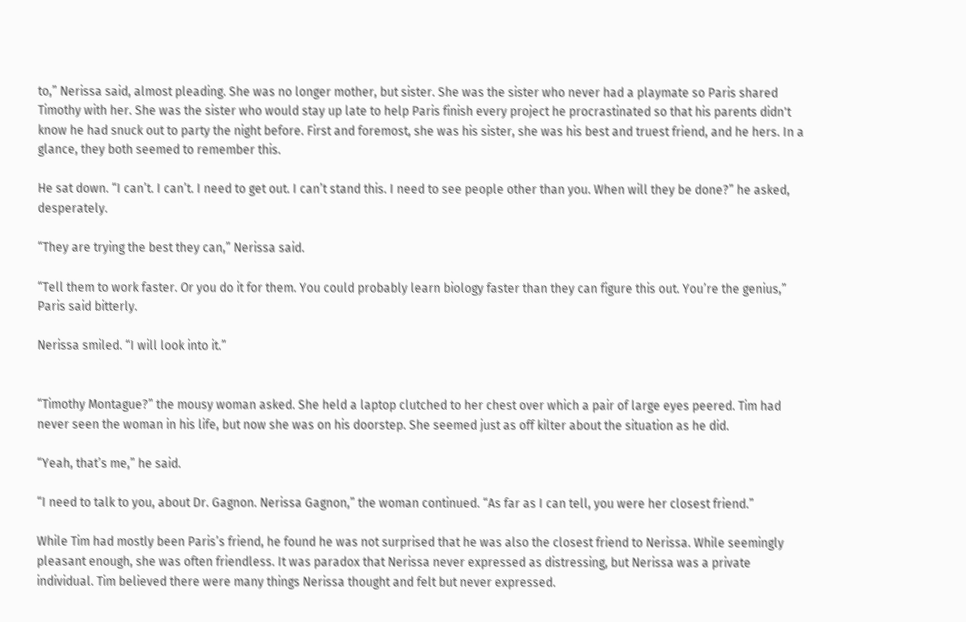to,” Nerissa said, almost pleading. She was no longer mother, but sister. She was the sister who never had a playmate so Paris shared Timothy with her. She was the sister who would stay up late to help Paris finish every project he procrastinated so that his parents didn't know he had snuck out to party the night before. First and foremost, she was his sister, she was his best and truest friend, and he hers. In a glance, they both seemed to remember this.

He sat down. “I can’t. I can’t. I need to get out. I can’t stand this. I need to see people other than you. When will they be done?” he asked, desperately.

“They are trying the best they can,” Nerissa said.

“Tell them to work faster. Or you do it for them. You could probably learn biology faster than they can figure this out. You’re the genius,” Paris said bitterly.

Nerissa smiled. “I will look into it.”


“Timothy Montague?” the mousy woman asked. She held a laptop clutched to her chest over which a pair of large eyes peered. Tim had never seen the woman in his life, but now she was on his doorstep. She seemed just as off kilter about the situation as he did.

“Yeah, that’s me,” he said.

“I need to talk to you, about Dr. Gagnon. Nerissa Gagnon,” the woman continued. “As far as I can tell, you were her closest friend.”

While Tim had mostly been Paris’s friend, he found he was not surprised that he was also the closest friend to Nerissa. While seemingly pleasant enough, she was often friendless. It was paradox that Nerissa never expressed as distressing, but Nerissa was a private individual. Tim believed there were many things Nerissa thought and felt but never expressed.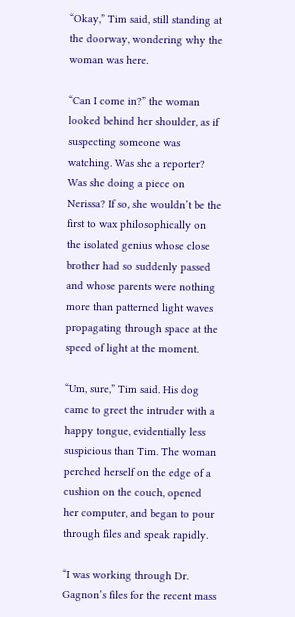“Okay,” Tim said, still standing at the doorway, wondering why the woman was here.

“Can I come in?” the woman looked behind her shoulder, as if suspecting someone was watching. Was she a reporter? Was she doing a piece on Nerissa? If so, she wouldn’t be the first to wax philosophically on the isolated genius whose close brother had so suddenly passed and whose parents were nothing more than patterned light waves propagating through space at the speed of light at the moment.

“Um, sure,” Tim said. His dog came to greet the intruder with a happy tongue, evidentially less suspicious than Tim. The woman perched herself on the edge of a cushion on the couch, opened her computer, and began to pour through files and speak rapidly.

“I was working through Dr. Gagnon’s files for the recent mass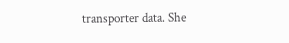transporter data. She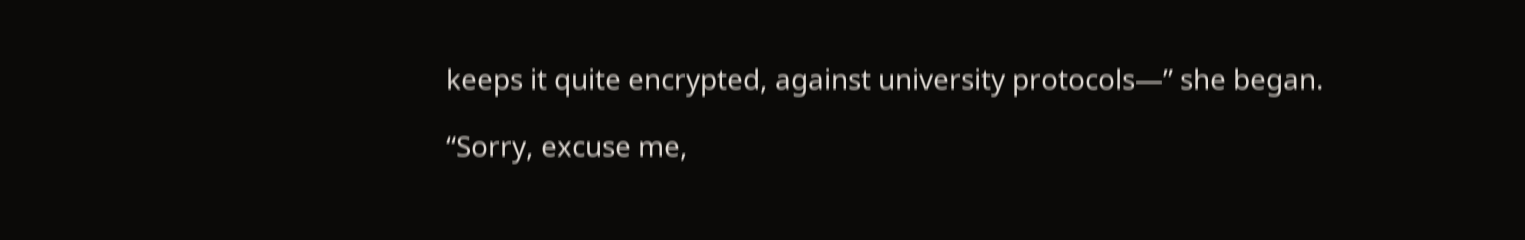keeps it quite encrypted, against university protocols—” she began.

“Sorry, excuse me,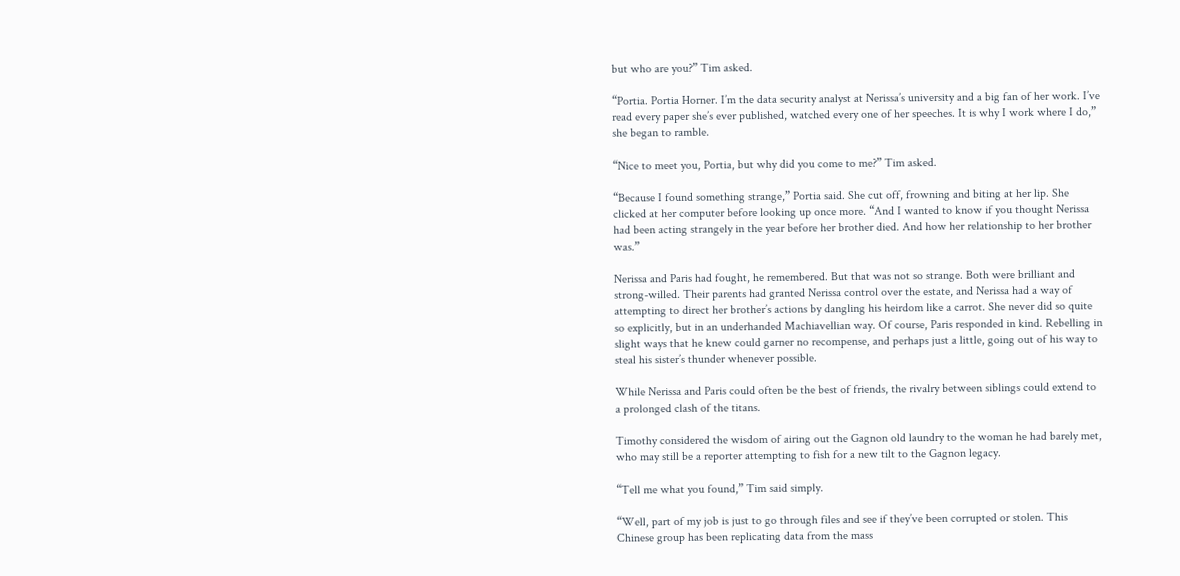but who are you?” Tim asked.

“Portia. Portia Horner. I’m the data security analyst at Nerissa’s university and a big fan of her work. I’ve read every paper she’s ever published, watched every one of her speeches. It is why I work where I do,” she began to ramble.

“Nice to meet you, Portia, but why did you come to me?” Tim asked.

“Because I found something strange,” Portia said. She cut off, frowning and biting at her lip. She clicked at her computer before looking up once more. “And I wanted to know if you thought Nerissa had been acting strangely in the year before her brother died. And how her relationship to her brother was.”

Nerissa and Paris had fought, he remembered. But that was not so strange. Both were brilliant and strong-willed. Their parents had granted Nerissa control over the estate, and Nerissa had a way of attempting to direct her brother’s actions by dangling his heirdom like a carrot. She never did so quite so explicitly, but in an underhanded Machiavellian way. Of course, Paris responded in kind. Rebelling in slight ways that he knew could garner no recompense, and perhaps just a little, going out of his way to steal his sister’s thunder whenever possible.

While Nerissa and Paris could often be the best of friends, the rivalry between siblings could extend to a prolonged clash of the titans.

Timothy considered the wisdom of airing out the Gagnon old laundry to the woman he had barely met, who may still be a reporter attempting to fish for a new tilt to the Gagnon legacy.

“Tell me what you found,” Tim said simply.

“Well, part of my job is just to go through files and see if they’ve been corrupted or stolen. This Chinese group has been replicating data from the mass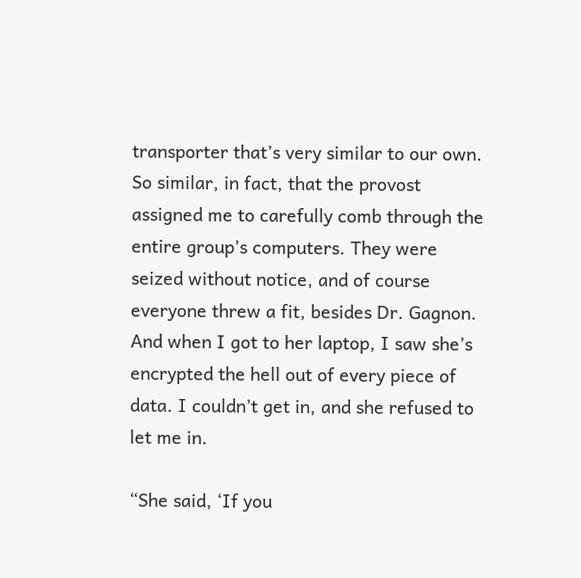transporter that’s very similar to our own. So similar, in fact, that the provost assigned me to carefully comb through the entire group’s computers. They were seized without notice, and of course everyone threw a fit, besides Dr. Gagnon. And when I got to her laptop, I saw she’s encrypted the hell out of every piece of data. I couldn’t get in, and she refused to let me in.

“She said, ‘If you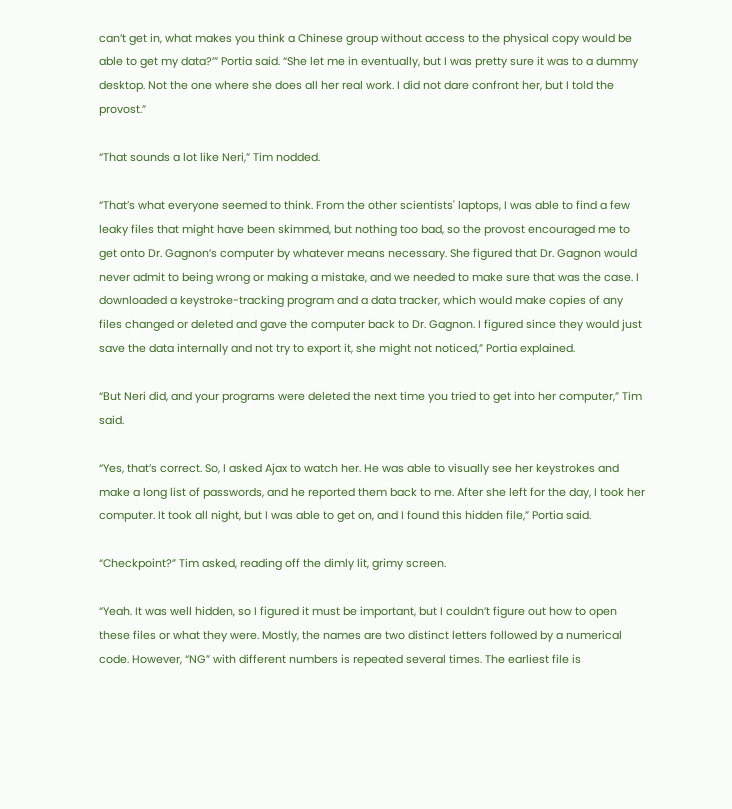can’t get in, what makes you think a Chinese group without access to the physical copy would be able to get my data?’” Portia said. “She let me in eventually, but I was pretty sure it was to a dummy desktop. Not the one where she does all her real work. I did not dare confront her, but I told the provost.”

“That sounds a lot like Neri,” Tim nodded.

“That’s what everyone seemed to think. From the other scientists' laptops, I was able to find a few leaky files that might have been skimmed, but nothing too bad, so the provost encouraged me to get onto Dr. Gagnon’s computer by whatever means necessary. She figured that Dr. Gagnon would never admit to being wrong or making a mistake, and we needed to make sure that was the case. I downloaded a keystroke-tracking program and a data tracker, which would make copies of any files changed or deleted and gave the computer back to Dr. Gagnon. I figured since they would just save the data internally and not try to export it, she might not noticed,” Portia explained.

“But Neri did, and your programs were deleted the next time you tried to get into her computer,” Tim said.

“Yes, that’s correct. So, I asked Ajax to watch her. He was able to visually see her keystrokes and make a long list of passwords, and he reported them back to me. After she left for the day, I took her computer. It took all night, but I was able to get on, and I found this hidden file,” Portia said.

“Checkpoint?” Tim asked, reading off the dimly lit, grimy screen.

“Yeah. It was well hidden, so I figured it must be important, but I couldn’t figure out how to open these files or what they were. Mostly, the names are two distinct letters followed by a numerical code. However, “NG” with different numbers is repeated several times. The earliest file is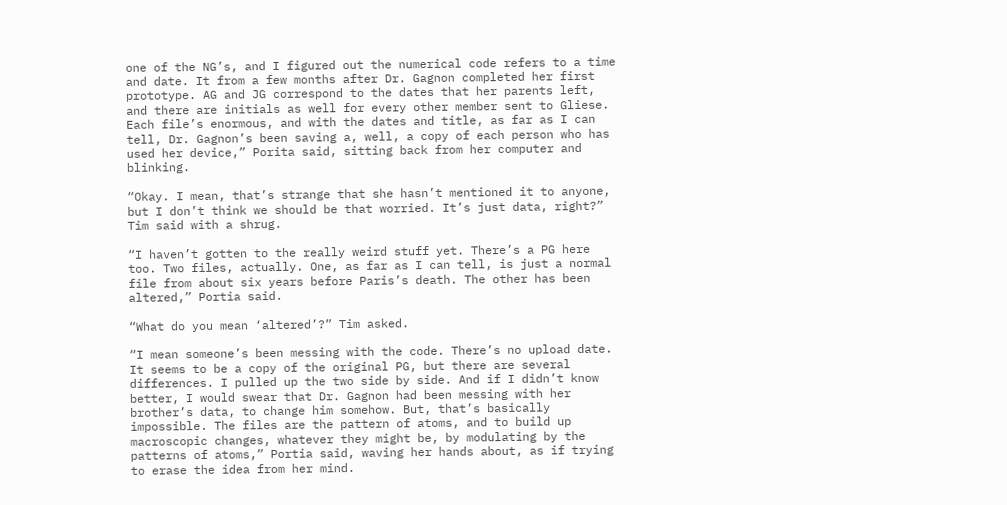one of the NG’s, and I figured out the numerical code refers to a time and date. It from a few months after Dr. Gagnon completed her first prototype. AG and JG correspond to the dates that her parents left, and there are initials as well for every other member sent to Gliese. Each file’s enormous, and with the dates and title, as far as I can tell, Dr. Gagnon’s been saving a, well, a copy of each person who has used her device,” Porita said, sitting back from her computer and blinking.

“Okay. I mean, that’s strange that she hasn’t mentioned it to anyone, but I don’t think we should be that worried. It’s just data, right?” Tim said with a shrug.

“I haven’t gotten to the really weird stuff yet. There’s a PG here too. Two files, actually. One, as far as I can tell, is just a normal file from about six years before Paris’s death. The other has been altered,” Portia said.

“What do you mean ‘altered’?” Tim asked.

“I mean someone’s been messing with the code. There’s no upload date. It seems to be a copy of the original PG, but there are several differences. I pulled up the two side by side. And if I didn’t know better, I would swear that Dr. Gagnon had been messing with her brother’s data, to change him somehow. But, that’s basically impossible. The files are the pattern of atoms, and to build up macroscopic changes, whatever they might be, by modulating by the patterns of atoms,” Portia said, waving her hands about, as if trying to erase the idea from her mind.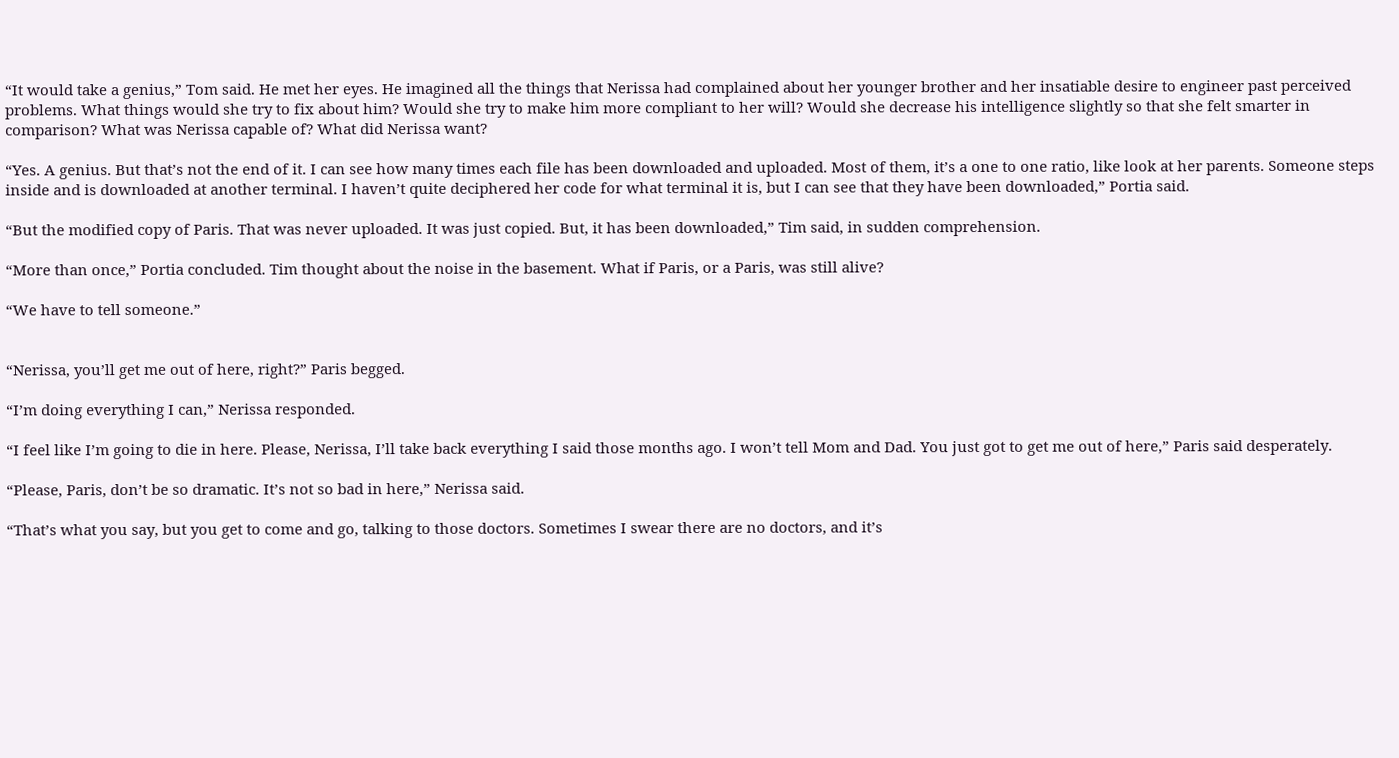“It would take a genius,” Tom said. He met her eyes. He imagined all the things that Nerissa had complained about her younger brother and her insatiable desire to engineer past perceived problems. What things would she try to fix about him? Would she try to make him more compliant to her will? Would she decrease his intelligence slightly so that she felt smarter in comparison? What was Nerissa capable of? What did Nerissa want?

“Yes. A genius. But that’s not the end of it. I can see how many times each file has been downloaded and uploaded. Most of them, it’s a one to one ratio, like look at her parents. Someone steps inside and is downloaded at another terminal. I haven’t quite deciphered her code for what terminal it is, but I can see that they have been downloaded,” Portia said.

“But the modified copy of Paris. That was never uploaded. It was just copied. But, it has been downloaded,” Tim said, in sudden comprehension.

“More than once,” Portia concluded. Tim thought about the noise in the basement. What if Paris, or a Paris, was still alive?

“We have to tell someone.”


“Nerissa, you’ll get me out of here, right?” Paris begged.

“I’m doing everything I can,” Nerissa responded.

“I feel like I’m going to die in here. Please, Nerissa, I’ll take back everything I said those months ago. I won’t tell Mom and Dad. You just got to get me out of here,” Paris said desperately.

“Please, Paris, don’t be so dramatic. It’s not so bad in here,” Nerissa said.

“That’s what you say, but you get to come and go, talking to those doctors. Sometimes I swear there are no doctors, and it’s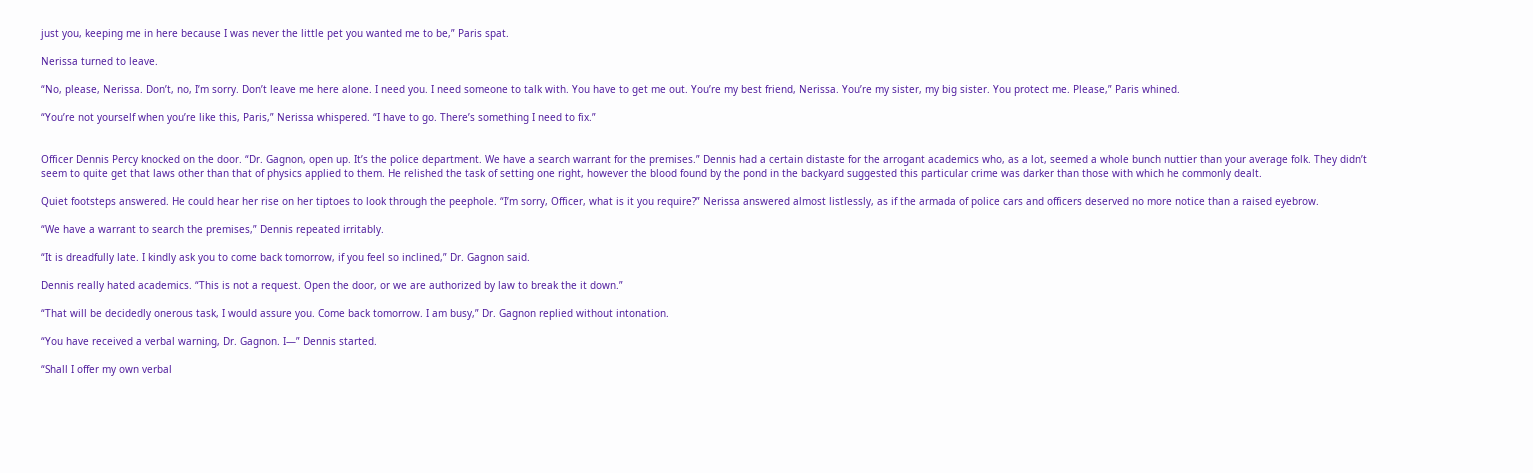just you, keeping me in here because I was never the little pet you wanted me to be,” Paris spat.

Nerissa turned to leave.

“No, please, Nerissa. Don’t, no, I’m sorry. Don’t leave me here alone. I need you. I need someone to talk with. You have to get me out. You’re my best friend, Nerissa. You’re my sister, my big sister. You protect me. Please,” Paris whined.

“You’re not yourself when you’re like this, Paris,” Nerissa whispered. “I have to go. There’s something I need to fix.”


Officer Dennis Percy knocked on the door. “Dr. Gagnon, open up. It’s the police department. We have a search warrant for the premises.” Dennis had a certain distaste for the arrogant academics who, as a lot, seemed a whole bunch nuttier than your average folk. They didn’t seem to quite get that laws other than that of physics applied to them. He relished the task of setting one right, however the blood found by the pond in the backyard suggested this particular crime was darker than those with which he commonly dealt.

Quiet footsteps answered. He could hear her rise on her tiptoes to look through the peephole. “I’m sorry, Officer, what is it you require?” Nerissa answered almost listlessly, as if the armada of police cars and officers deserved no more notice than a raised eyebrow.

“We have a warrant to search the premises,” Dennis repeated irritably.

“It is dreadfully late. I kindly ask you to come back tomorrow, if you feel so inclined,” Dr. Gagnon said.

Dennis really hated academics. “This is not a request. Open the door, or we are authorized by law to break the it down.”

“That will be decidedly onerous task, I would assure you. Come back tomorrow. I am busy,” Dr. Gagnon replied without intonation.

“You have received a verbal warning, Dr. Gagnon. I—” Dennis started.

“Shall I offer my own verbal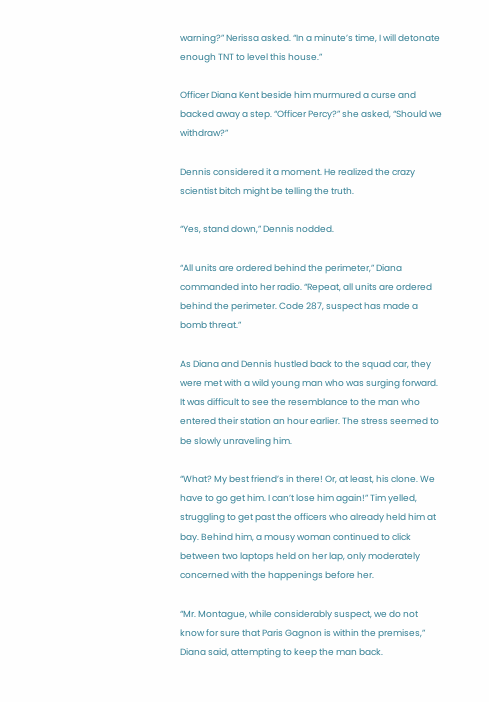warning?” Nerissa asked. “In a minute’s time, I will detonate enough TNT to level this house.”

Officer Diana Kent beside him murmured a curse and backed away a step. “Officer Percy?” she asked, “Should we withdraw?”

Dennis considered it a moment. He realized the crazy scientist bitch might be telling the truth.

“Yes, stand down,” Dennis nodded.

“All units are ordered behind the perimeter,” Diana commanded into her radio. “Repeat, all units are ordered behind the perimeter. Code 287, suspect has made a bomb threat.”

As Diana and Dennis hustled back to the squad car, they were met with a wild young man who was surging forward. It was difficult to see the resemblance to the man who entered their station an hour earlier. The stress seemed to be slowly unraveling him.

“What? My best friend’s in there! Or, at least, his clone. We have to go get him. I can’t lose him again!” Tim yelled, struggling to get past the officers who already held him at bay. Behind him, a mousy woman continued to click between two laptops held on her lap, only moderately concerned with the happenings before her.

“Mr. Montague, while considerably suspect, we do not know for sure that Paris Gagnon is within the premises,” Diana said, attempting to keep the man back.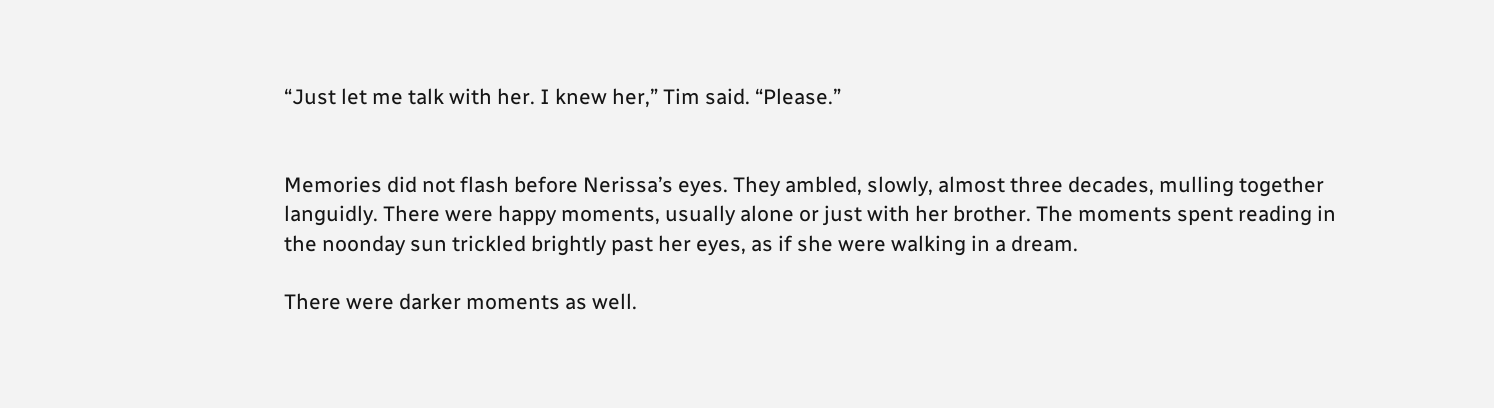“Just let me talk with her. I knew her,” Tim said. “Please.”


Memories did not flash before Nerissa’s eyes. They ambled, slowly, almost three decades, mulling together languidly. There were happy moments, usually alone or just with her brother. The moments spent reading in the noonday sun trickled brightly past her eyes, as if she were walking in a dream.

There were darker moments as well.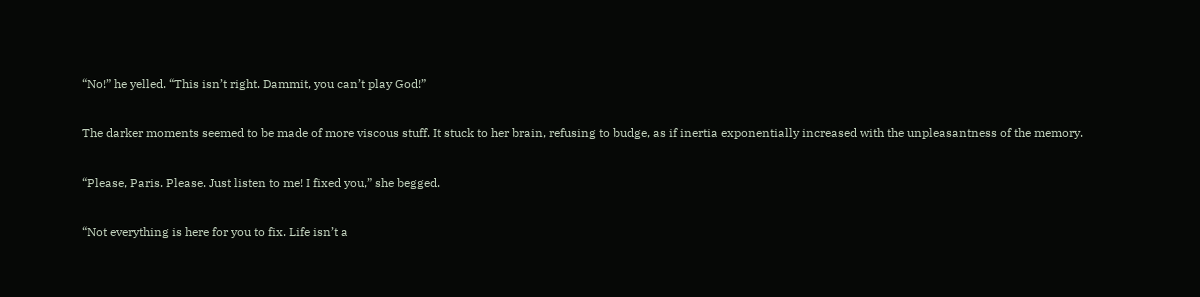“No!” he yelled. “This isn’t right. Dammit, you can’t play God!”

The darker moments seemed to be made of more viscous stuff. It stuck to her brain, refusing to budge, as if inertia exponentially increased with the unpleasantness of the memory.

“Please, Paris. Please. Just listen to me! I fixed you,” she begged.

“Not everything is here for you to fix. Life isn’t a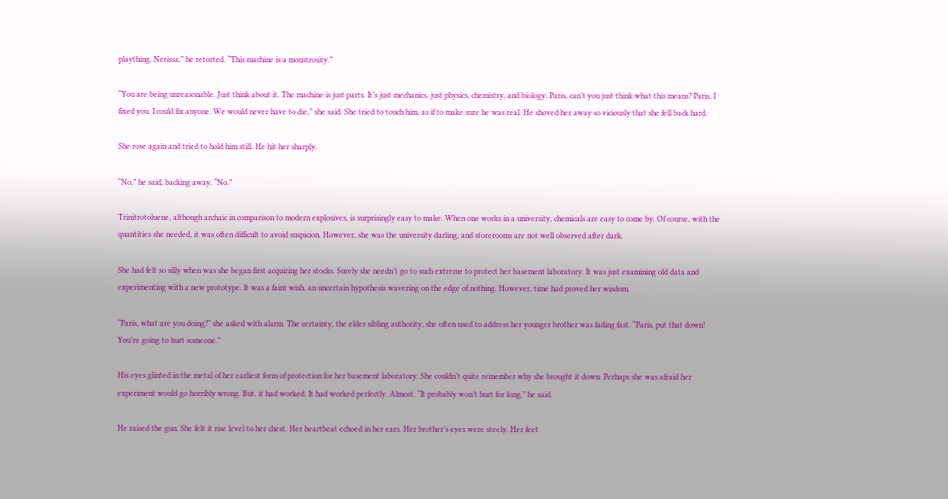plaything, Nerissa,” he retorted. “This machine is a monstrosity.”

“You are being unreasonable. Just think about it. The machine is just parts. It’s just mechanics, just physics, chemistry, and biology. Paris, can’t you just think what this means? Paris, I fixed you. I could fix anyone. We would never have to die,” she said. She tried to touch him, as if to make sure he was real. He shoved her away so viciously that she fell back hard.

She rose again and tried to hold him still. He hit her sharply.

“No,” he said, backing away. “No.”

Trinitrotoluene, although archaic in comparison to modern explosives, is surprisingly easy to make. When one works in a university, chemicals are easy to come by. Of course, with the quantities she needed, it was often difficult to avoid suspicion. However, she was the university darling, and storerooms are not well observed after dark.

She had felt so silly when was she began first acquiring her stocks. Surely she needn’t go to such extreme to protect her basement laboratory. It was just examining old data and experimenting with a new prototype. It was a faint wish, an uncertain hypothesis wavering on the edge of nothing. However, time had proved her wisdom.

“Paris, what are you doing?” she asked with alarm. The certainty, the elder sibling authority, she often used to address her younger brother was fading fast. “Paris, put that down! You’re going to hurt someone.”

His eyes glinted in the metal of her earliest form of protection for her basement laboratory. She couldn’t quite remember why she brought it down. Perhaps she was afraid her experiment would go horribly wrong. But, it had worked. It had worked perfectly. Almost. “It probably won’t hurt for long,” he said.

He raised the gun. She felt it rise level to her chest. Her heartbeat echoed in her ears. Her brother’s eyes were steely. Her feet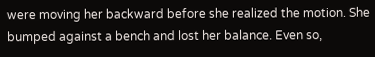were moving her backward before she realized the motion. She bumped against a bench and lost her balance. Even so,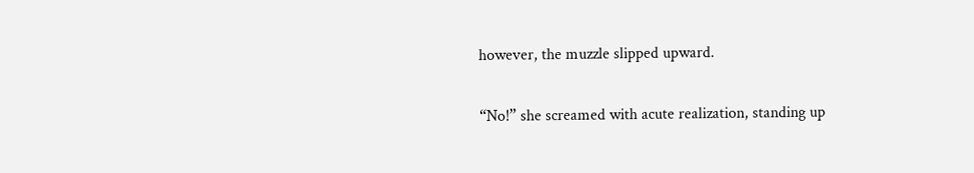however, the muzzle slipped upward.

“No!” she screamed with acute realization, standing up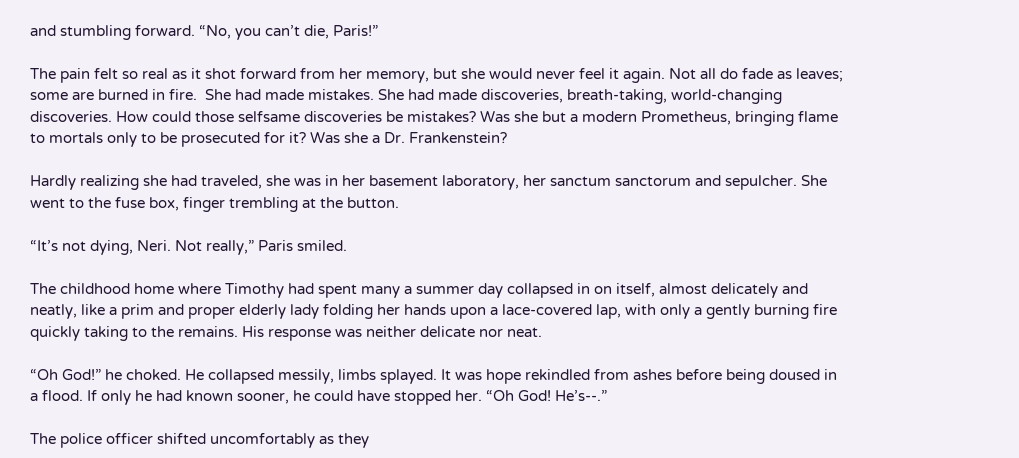and stumbling forward. “No, you can’t die, Paris!”

The pain felt so real as it shot forward from her memory, but she would never feel it again. Not all do fade as leaves; some are burned in fire.  She had made mistakes. She had made discoveries, breath-taking, world-changing discoveries. How could those selfsame discoveries be mistakes? Was she but a modern Prometheus, bringing flame to mortals only to be prosecuted for it? Was she a Dr. Frankenstein?

Hardly realizing she had traveled, she was in her basement laboratory, her sanctum sanctorum and sepulcher. She went to the fuse box, finger trembling at the button.

“It’s not dying, Neri. Not really,” Paris smiled.

The childhood home where Timothy had spent many a summer day collapsed in on itself, almost delicately and neatly, like a prim and proper elderly lady folding her hands upon a lace-covered lap, with only a gently burning fire quickly taking to the remains. His response was neither delicate nor neat.

“Oh God!” he choked. He collapsed messily, limbs splayed. It was hope rekindled from ashes before being doused in a flood. If only he had known sooner, he could have stopped her. “Oh God! He’s--.”

The police officer shifted uncomfortably as they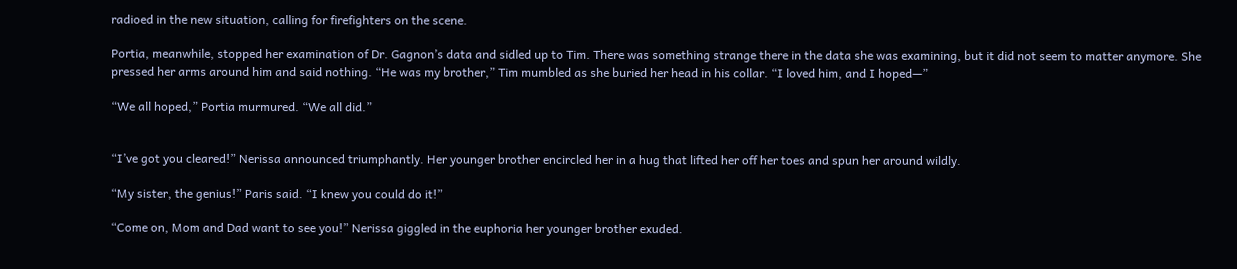radioed in the new situation, calling for firefighters on the scene.

Portia, meanwhile, stopped her examination of Dr. Gagnon’s data and sidled up to Tim. There was something strange there in the data she was examining, but it did not seem to matter anymore. She pressed her arms around him and said nothing. “He was my brother,” Tim mumbled as she buried her head in his collar. “I loved him, and I hoped—”

“We all hoped,” Portia murmured. “We all did.”


“I’ve got you cleared!” Nerissa announced triumphantly. Her younger brother encircled her in a hug that lifted her off her toes and spun her around wildly.

“My sister, the genius!” Paris said. “I knew you could do it!”

“Come on, Mom and Dad want to see you!” Nerissa giggled in the euphoria her younger brother exuded.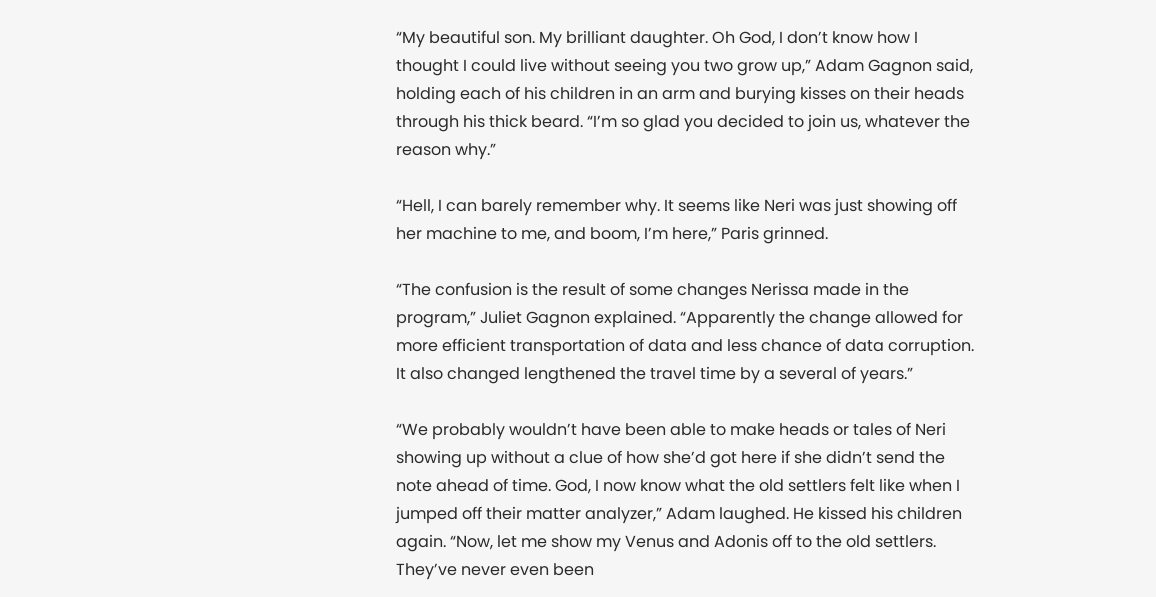“My beautiful son. My brilliant daughter. Oh God, I don’t know how I thought I could live without seeing you two grow up,” Adam Gagnon said, holding each of his children in an arm and burying kisses on their heads through his thick beard. “I’m so glad you decided to join us, whatever the reason why.”

“Hell, I can barely remember why. It seems like Neri was just showing off her machine to me, and boom, I’m here,” Paris grinned.

“The confusion is the result of some changes Nerissa made in the program,” Juliet Gagnon explained. “Apparently the change allowed for more efficient transportation of data and less chance of data corruption. It also changed lengthened the travel time by a several of years.”

“We probably wouldn’t have been able to make heads or tales of Neri showing up without a clue of how she’d got here if she didn’t send the note ahead of time. God, I now know what the old settlers felt like when I jumped off their matter analyzer,” Adam laughed. He kissed his children again. “Now, let me show my Venus and Adonis off to the old settlers. They’ve never even been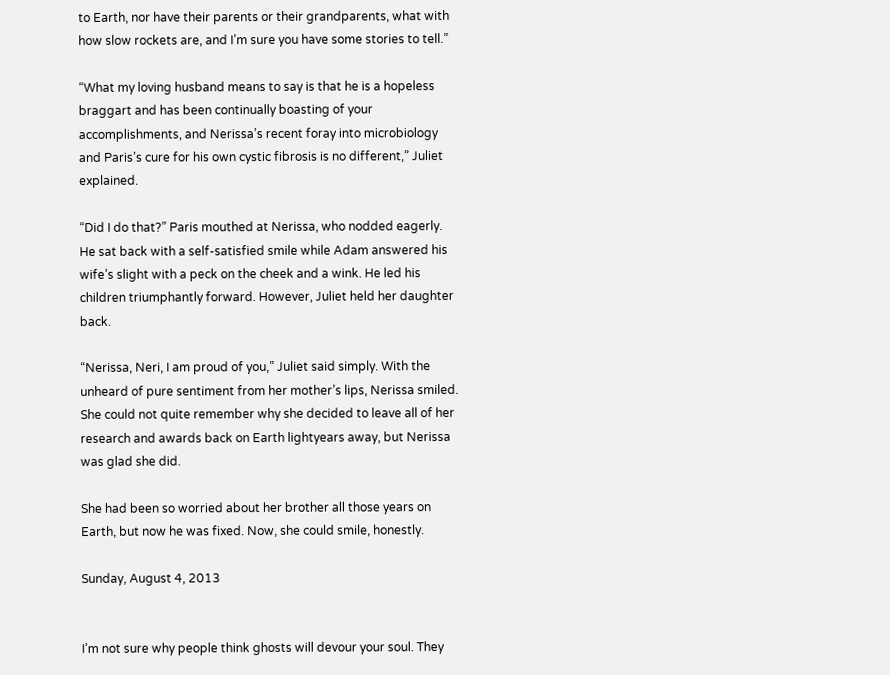to Earth, nor have their parents or their grandparents, what with how slow rockets are, and I’m sure you have some stories to tell.”

“What my loving husband means to say is that he is a hopeless braggart and has been continually boasting of your accomplishments, and Nerissa’s recent foray into microbiology and Paris’s cure for his own cystic fibrosis is no different,” Juliet explained.

“Did I do that?” Paris mouthed at Nerissa, who nodded eagerly. He sat back with a self-satisfied smile while Adam answered his wife’s slight with a peck on the cheek and a wink. He led his children triumphantly forward. However, Juliet held her daughter back.

“Nerissa, Neri, I am proud of you,” Juliet said simply. With the unheard of pure sentiment from her mother’s lips, Nerissa smiled. She could not quite remember why she decided to leave all of her research and awards back on Earth lightyears away, but Nerissa was glad she did.

She had been so worried about her brother all those years on Earth, but now he was fixed. Now, she could smile, honestly.

Sunday, August 4, 2013


I’m not sure why people think ghosts will devour your soul. They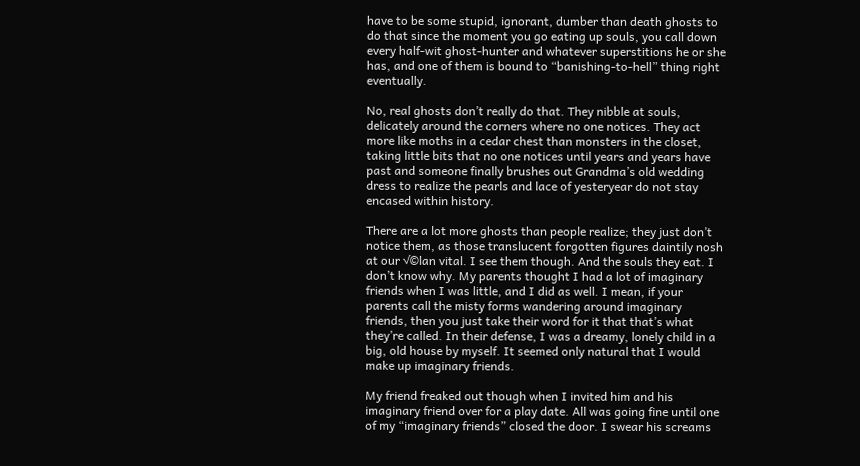have to be some stupid, ignorant, dumber than death ghosts to do that since the moment you go eating up souls, you call down every half-wit ghost-hunter and whatever superstitions he or she has, and one of them is bound to “banishing-to-hell” thing right eventually.

No, real ghosts don’t really do that. They nibble at souls, delicately around the corners where no one notices. They act more like moths in a cedar chest than monsters in the closet, taking little bits that no one notices until years and years have past and someone finally brushes out Grandma’s old wedding dress to realize the pearls and lace of yesteryear do not stay encased within history.

There are a lot more ghosts than people realize; they just don’t notice them, as those translucent forgotten figures daintily nosh at our √©lan vital. I see them though. And the souls they eat. I don’t know why. My parents thought I had a lot of imaginary friends when I was little, and I did as well. I mean, if your parents call the misty forms wandering around imaginary friends, then you just take their word for it that that’s what they’re called. In their defense, I was a dreamy, lonely child in a big, old house by myself. It seemed only natural that I would make up imaginary friends.

My friend freaked out though when I invited him and his imaginary friend over for a play date. All was going fine until one of my “imaginary friends” closed the door. I swear his screams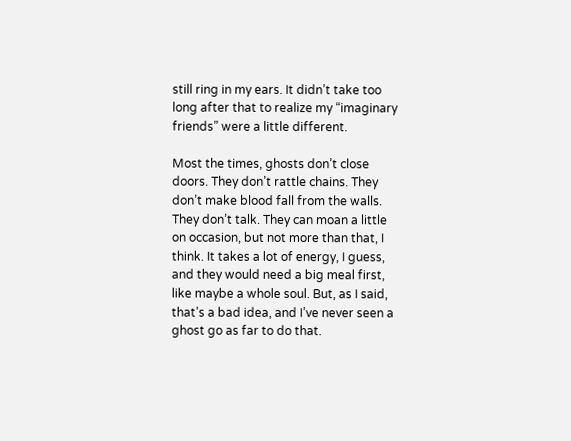still ring in my ears. It didn’t take too long after that to realize my “imaginary friends” were a little different.

Most the times, ghosts don’t close doors. They don’t rattle chains. They don’t make blood fall from the walls. They don’t talk. They can moan a little on occasion, but not more than that, I think. It takes a lot of energy, I guess, and they would need a big meal first, like maybe a whole soul. But, as I said, that’s a bad idea, and I’ve never seen a ghost go as far to do that.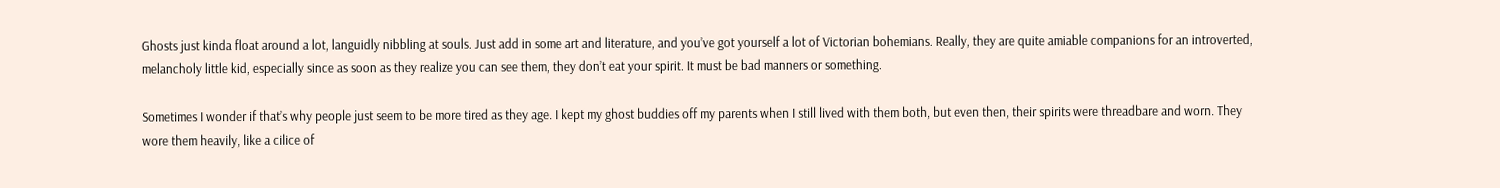Ghosts just kinda float around a lot, languidly nibbling at souls. Just add in some art and literature, and you’ve got yourself a lot of Victorian bohemians. Really, they are quite amiable companions for an introverted, melancholy little kid, especially since as soon as they realize you can see them, they don’t eat your spirit. It must be bad manners or something.

Sometimes I wonder if that’s why people just seem to be more tired as they age. I kept my ghost buddies off my parents when I still lived with them both, but even then, their spirits were threadbare and worn. They wore them heavily, like a cilice of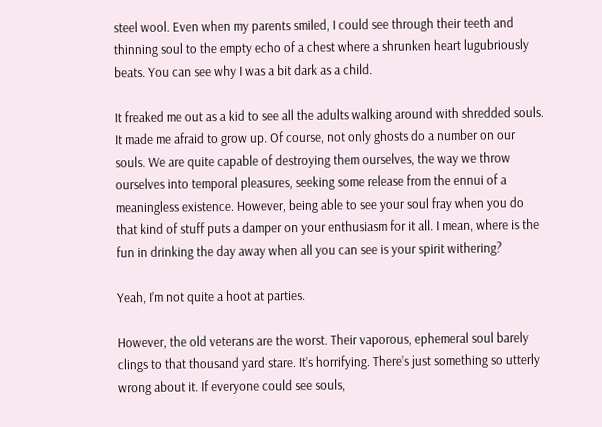steel wool. Even when my parents smiled, I could see through their teeth and thinning soul to the empty echo of a chest where a shrunken heart lugubriously beats. You can see why I was a bit dark as a child.

It freaked me out as a kid to see all the adults walking around with shredded souls. It made me afraid to grow up. Of course, not only ghosts do a number on our souls. We are quite capable of destroying them ourselves, the way we throw ourselves into temporal pleasures, seeking some release from the ennui of a meaningless existence. However, being able to see your soul fray when you do that kind of stuff puts a damper on your enthusiasm for it all. I mean, where is the fun in drinking the day away when all you can see is your spirit withering?

Yeah, I’m not quite a hoot at parties.

However, the old veterans are the worst. Their vaporous, ephemeral soul barely clings to that thousand yard stare. It’s horrifying. There’s just something so utterly wrong about it. If everyone could see souls,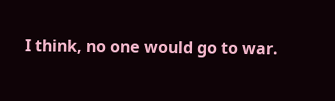I think, no one would go to war.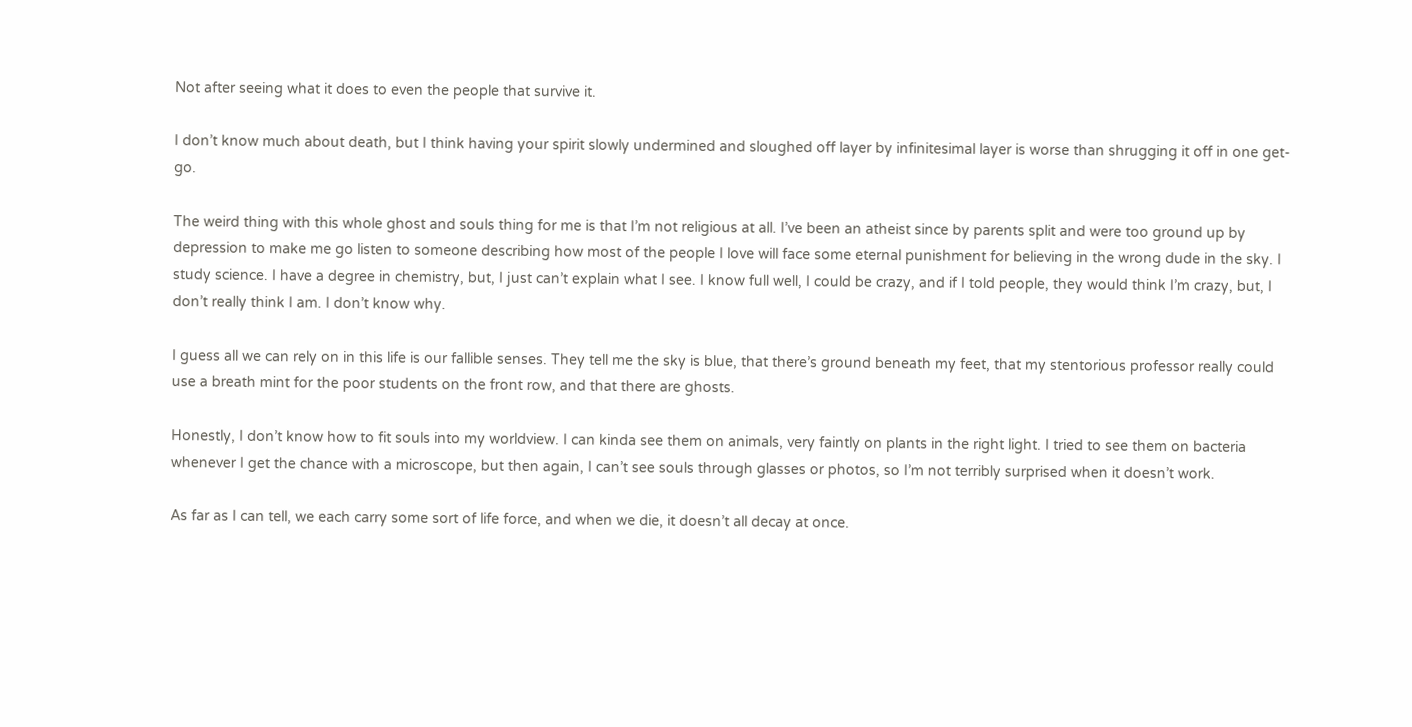Not after seeing what it does to even the people that survive it.

I don’t know much about death, but I think having your spirit slowly undermined and sloughed off layer by infinitesimal layer is worse than shrugging it off in one get-go.

The weird thing with this whole ghost and souls thing for me is that I’m not religious at all. I’ve been an atheist since by parents split and were too ground up by depression to make me go listen to someone describing how most of the people I love will face some eternal punishment for believing in the wrong dude in the sky. I study science. I have a degree in chemistry, but, I just can’t explain what I see. I know full well, I could be crazy, and if I told people, they would think I’m crazy, but, I don’t really think I am. I don’t know why.

I guess all we can rely on in this life is our fallible senses. They tell me the sky is blue, that there’s ground beneath my feet, that my stentorious professor really could use a breath mint for the poor students on the front row, and that there are ghosts.

Honestly, I don’t know how to fit souls into my worldview. I can kinda see them on animals, very faintly on plants in the right light. I tried to see them on bacteria whenever I get the chance with a microscope, but then again, I can’t see souls through glasses or photos, so I’m not terribly surprised when it doesn’t work.

As far as I can tell, we each carry some sort of life force, and when we die, it doesn’t all decay at once.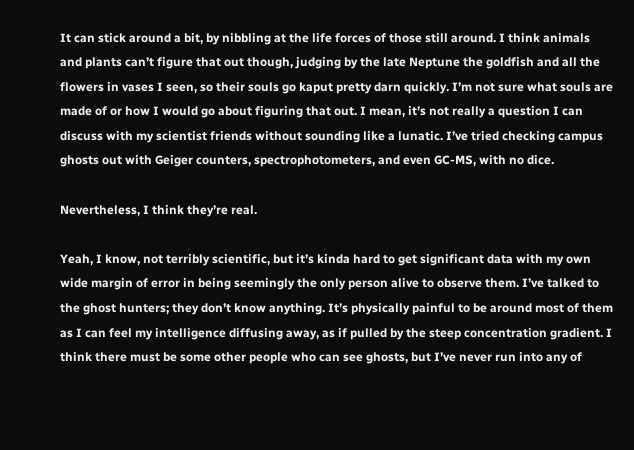It can stick around a bit, by nibbling at the life forces of those still around. I think animals and plants can’t figure that out though, judging by the late Neptune the goldfish and all the flowers in vases I seen, so their souls go kaput pretty darn quickly. I’m not sure what souls are made of or how I would go about figuring that out. I mean, it’s not really a question I can discuss with my scientist friends without sounding like a lunatic. I’ve tried checking campus ghosts out with Geiger counters, spectrophotometers, and even GC-MS, with no dice.

Nevertheless, I think they’re real.

Yeah, I know, not terribly scientific, but it’s kinda hard to get significant data with my own wide margin of error in being seemingly the only person alive to observe them. I’ve talked to the ghost hunters; they don’t know anything. It’s physically painful to be around most of them as I can feel my intelligence diffusing away, as if pulled by the steep concentration gradient. I think there must be some other people who can see ghosts, but I’ve never run into any of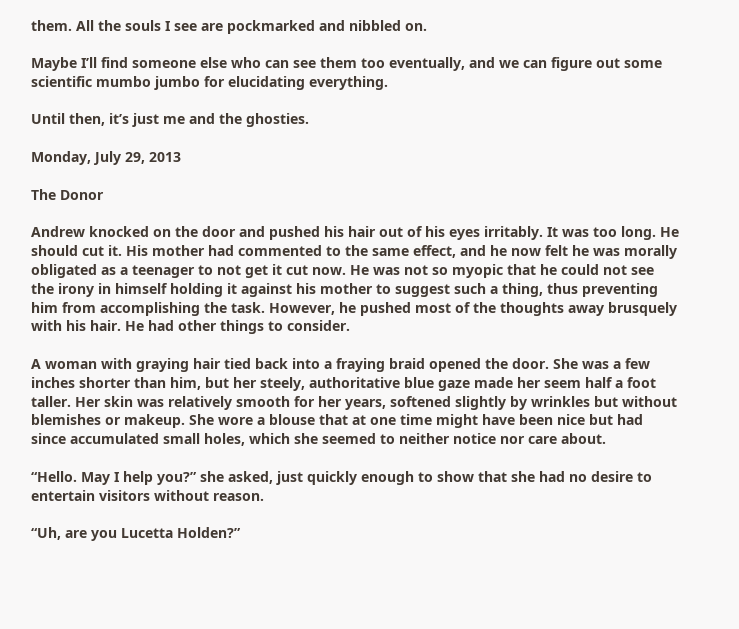them. All the souls I see are pockmarked and nibbled on.

Maybe I’ll find someone else who can see them too eventually, and we can figure out some scientific mumbo jumbo for elucidating everything.

Until then, it’s just me and the ghosties.

Monday, July 29, 2013

The Donor

Andrew knocked on the door and pushed his hair out of his eyes irritably. It was too long. He should cut it. His mother had commented to the same effect, and he now felt he was morally obligated as a teenager to not get it cut now. He was not so myopic that he could not see the irony in himself holding it against his mother to suggest such a thing, thus preventing him from accomplishing the task. However, he pushed most of the thoughts away brusquely with his hair. He had other things to consider.

A woman with graying hair tied back into a fraying braid opened the door. She was a few inches shorter than him, but her steely, authoritative blue gaze made her seem half a foot taller. Her skin was relatively smooth for her years, softened slightly by wrinkles but without blemishes or makeup. She wore a blouse that at one time might have been nice but had since accumulated small holes, which she seemed to neither notice nor care about.

“Hello. May I help you?” she asked, just quickly enough to show that she had no desire to entertain visitors without reason.

“Uh, are you Lucetta Holden?”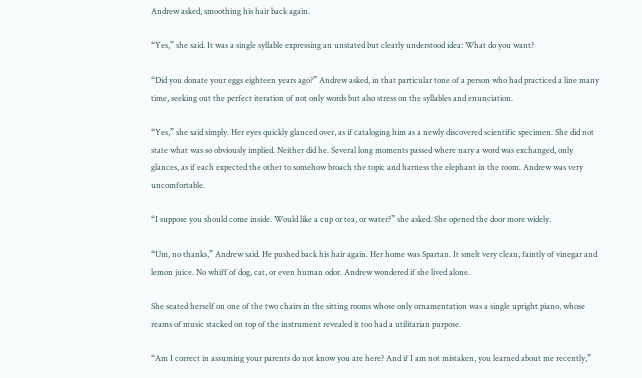Andrew asked, smoothing his hair back again.

“Yes,” she said. It was a single syllable expressing an unstated but clearly understood idea: What do you want?

“Did you donate your eggs eighteen years ago?” Andrew asked, in that particular tone of a person who had practiced a line many time, seeking out the perfect iteration of not only words but also stress on the syllables and enunciation.

“Yes,” she said simply. Her eyes quickly glanced over, as if cataloging him as a newly discovered scientific specimen. She did not state what was so obviously implied. Neither did he. Several long moments passed where nary a word was exchanged, only glances, as if each expected the other to somehow broach the topic and harness the elephant in the room. Andrew was very uncomfortable.

“I suppose you should come inside. Would like a cup or tea, or water?” she asked. She opened the door more widely.

“Um, no thanks,” Andrew said. He pushed back his hair again. Her home was Spartan. It smelt very clean, faintly of vinegar and lemon juice. No whiff of dog, cat, or even human odor. Andrew wondered if she lived alone.

She seated herself on one of the two chairs in the sitting rooms whose only ornamentation was a single upright piano, whose reams of music stacked on top of the instrument revealed it too had a utilitarian purpose.

“Am I correct in assuming your parents do not know you are here? And if I am not mistaken, you learned about me recently,”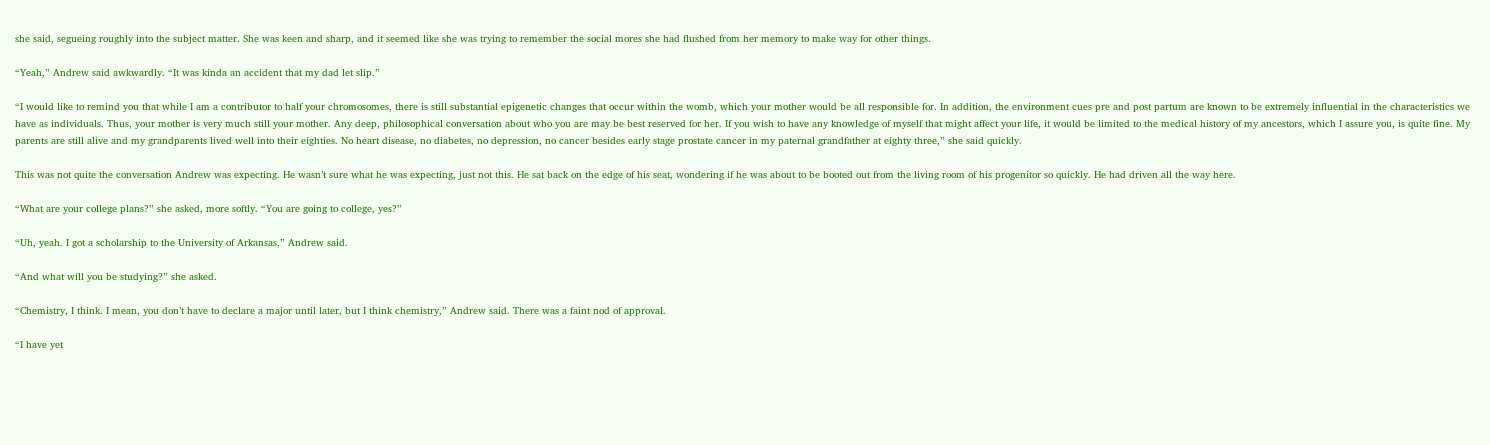she said, segueing roughly into the subject matter. She was keen and sharp, and it seemed like she was trying to remember the social mores she had flushed from her memory to make way for other things.

“Yeah,” Andrew said awkwardly. “It was kinda an accident that my dad let slip.”

“I would like to remind you that while I am a contributor to half your chromosomes, there is still substantial epigenetic changes that occur within the womb, which your mother would be all responsible for. In addition, the environment cues pre and post partum are known to be extremely influential in the characteristics we have as individuals. Thus, your mother is very much still your mother. Any deep, philosophical conversation about who you are may be best reserved for her. If you wish to have any knowledge of myself that might affect your life, it would be limited to the medical history of my ancestors, which I assure you, is quite fine. My parents are still alive and my grandparents lived well into their eighties. No heart disease, no diabetes, no depression, no cancer besides early stage prostate cancer in my paternal grandfather at eighty three,” she said quickly.

This was not quite the conversation Andrew was expecting. He wasn’t sure what he was expecting, just not this. He sat back on the edge of his seat, wondering if he was about to be booted out from the living room of his progenitor so quickly. He had driven all the way here.

“What are your college plans?” she asked, more softly. “You are going to college, yes?”

“Uh, yeah. I got a scholarship to the University of Arkansas,” Andrew said.

“And what will you be studying?” she asked.

“Chemistry, I think. I mean, you don’t have to declare a major until later, but I think chemistry,” Andrew said. There was a faint nod of approval.

“I have yet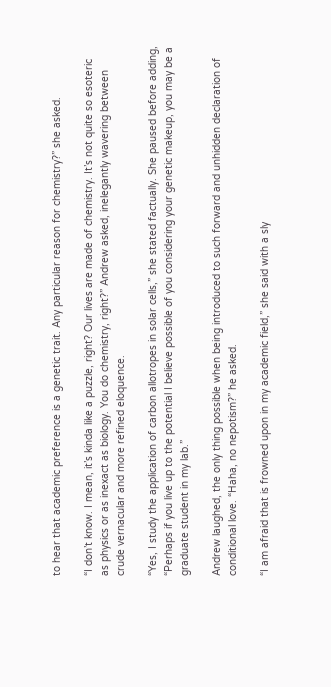to hear that academic preference is a genetic trait. Any particular reason for chemistry?” she asked.

“I don’t know. I mean, it’s kinda like a puzzle, right? Our lives are made of chemistry. It’s not quite so esoteric as physics or as inexact as biology. You do chemistry, right?” Andrew asked, inelegantly wavering between crude vernacular and more refined eloquence.

“Yes, I study the application of carbon allotropes in solar cells,” she stated factually. She paused before adding, “Perhaps if you live up to the potential I believe possible of you considering your genetic makeup, you may be a graduate student in my lab.”

Andrew laughed, the only thing possible when being introduced to such forward and unhidden declaration of conditional love. “Haha, no nepotism?” he asked.

“I am afraid that is frowned upon in my academic field,” she said with a sly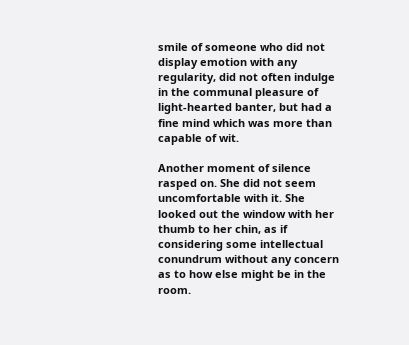smile of someone who did not display emotion with any regularity, did not often indulge in the communal pleasure of light-hearted banter, but had a fine mind which was more than capable of wit.

Another moment of silence rasped on. She did not seem uncomfortable with it. She looked out the window with her thumb to her chin, as if considering some intellectual conundrum without any concern as to how else might be in the room.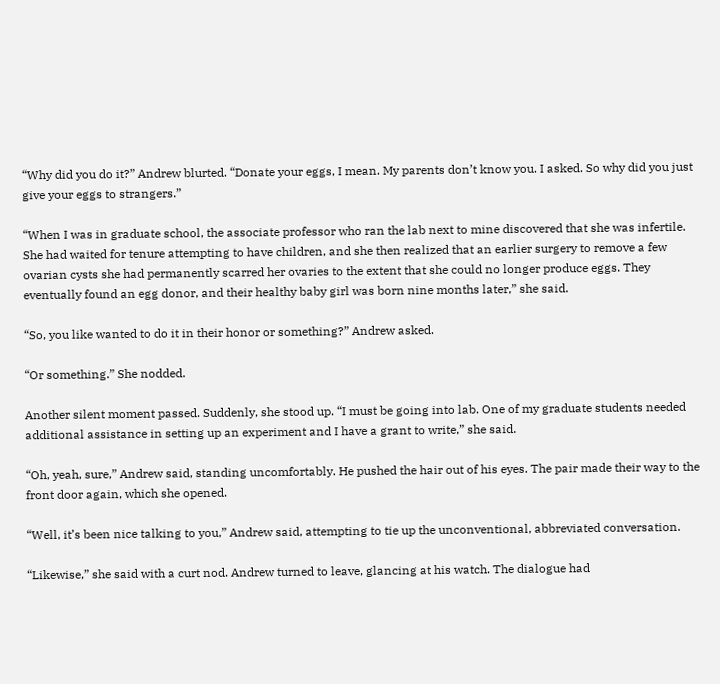“Why did you do it?” Andrew blurted. “Donate your eggs, I mean. My parents don’t know you. I asked. So why did you just give your eggs to strangers.”

“When I was in graduate school, the associate professor who ran the lab next to mine discovered that she was infertile. She had waited for tenure attempting to have children, and she then realized that an earlier surgery to remove a few ovarian cysts she had permanently scarred her ovaries to the extent that she could no longer produce eggs. They eventually found an egg donor, and their healthy baby girl was born nine months later,” she said.

“So, you like wanted to do it in their honor or something?” Andrew asked.

“Or something.” She nodded.

Another silent moment passed. Suddenly, she stood up. “I must be going into lab. One of my graduate students needed additional assistance in setting up an experiment and I have a grant to write,” she said.

“Oh, yeah, sure,” Andrew said, standing uncomfortably. He pushed the hair out of his eyes. The pair made their way to the front door again, which she opened.

“Well, it’s been nice talking to you,” Andrew said, attempting to tie up the unconventional, abbreviated conversation.

“Likewise,” she said with a curt nod. Andrew turned to leave, glancing at his watch. The dialogue had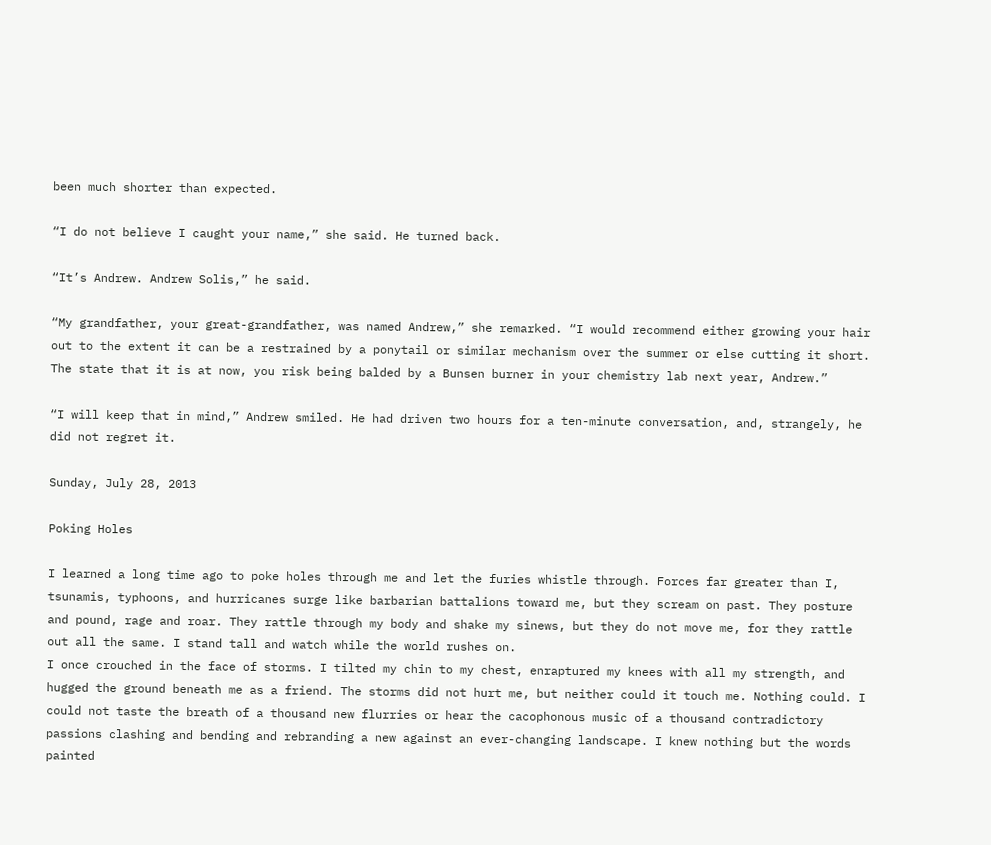been much shorter than expected.

“I do not believe I caught your name,” she said. He turned back.

“It’s Andrew. Andrew Solis,” he said.

“My grandfather, your great-grandfather, was named Andrew,” she remarked. “I would recommend either growing your hair out to the extent it can be a restrained by a ponytail or similar mechanism over the summer or else cutting it short. The state that it is at now, you risk being balded by a Bunsen burner in your chemistry lab next year, Andrew.”

“I will keep that in mind,” Andrew smiled. He had driven two hours for a ten-minute conversation, and, strangely, he did not regret it.

Sunday, July 28, 2013

Poking Holes

I learned a long time ago to poke holes through me and let the furies whistle through. Forces far greater than I, tsunamis, typhoons, and hurricanes surge like barbarian battalions toward me, but they scream on past. They posture and pound, rage and roar. They rattle through my body and shake my sinews, but they do not move me, for they rattle out all the same. I stand tall and watch while the world rushes on.
I once crouched in the face of storms. I tilted my chin to my chest, enraptured my knees with all my strength, and hugged the ground beneath me as a friend. The storms did not hurt me, but neither could it touch me. Nothing could. I could not taste the breath of a thousand new flurries or hear the cacophonous music of a thousand contradictory passions clashing and bending and rebranding a new against an ever-changing landscape. I knew nothing but the words painted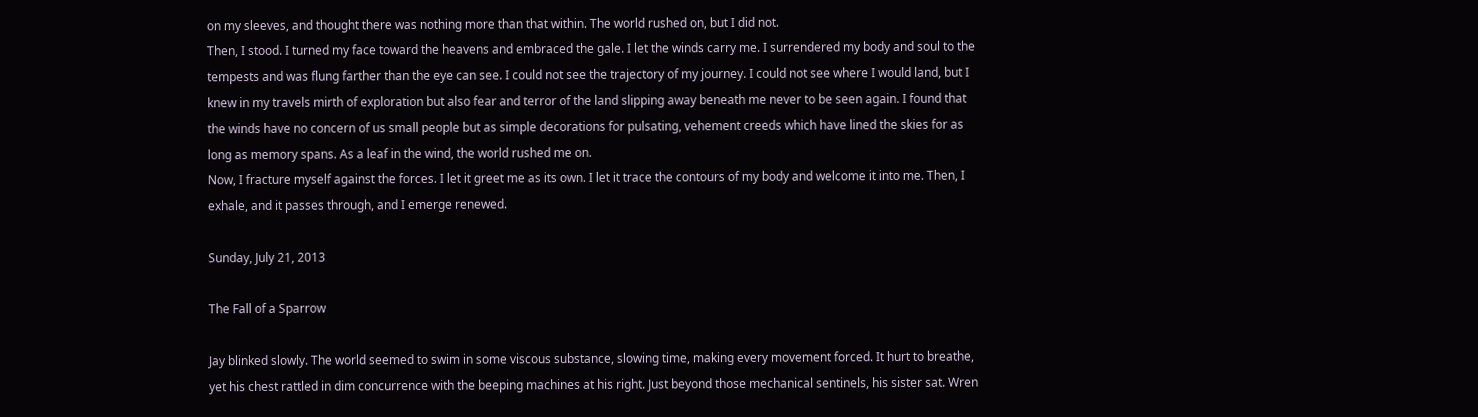on my sleeves, and thought there was nothing more than that within. The world rushed on, but I did not.
Then, I stood. I turned my face toward the heavens and embraced the gale. I let the winds carry me. I surrendered my body and soul to the tempests and was flung farther than the eye can see. I could not see the trajectory of my journey. I could not see where I would land, but I knew in my travels mirth of exploration but also fear and terror of the land slipping away beneath me never to be seen again. I found that the winds have no concern of us small people but as simple decorations for pulsating, vehement creeds which have lined the skies for as long as memory spans. As a leaf in the wind, the world rushed me on.
Now, I fracture myself against the forces. I let it greet me as its own. I let it trace the contours of my body and welcome it into me. Then, I exhale, and it passes through, and I emerge renewed.

Sunday, July 21, 2013

The Fall of a Sparrow

Jay blinked slowly. The world seemed to swim in some viscous substance, slowing time, making every movement forced. It hurt to breathe, yet his chest rattled in dim concurrence with the beeping machines at his right. Just beyond those mechanical sentinels, his sister sat. Wren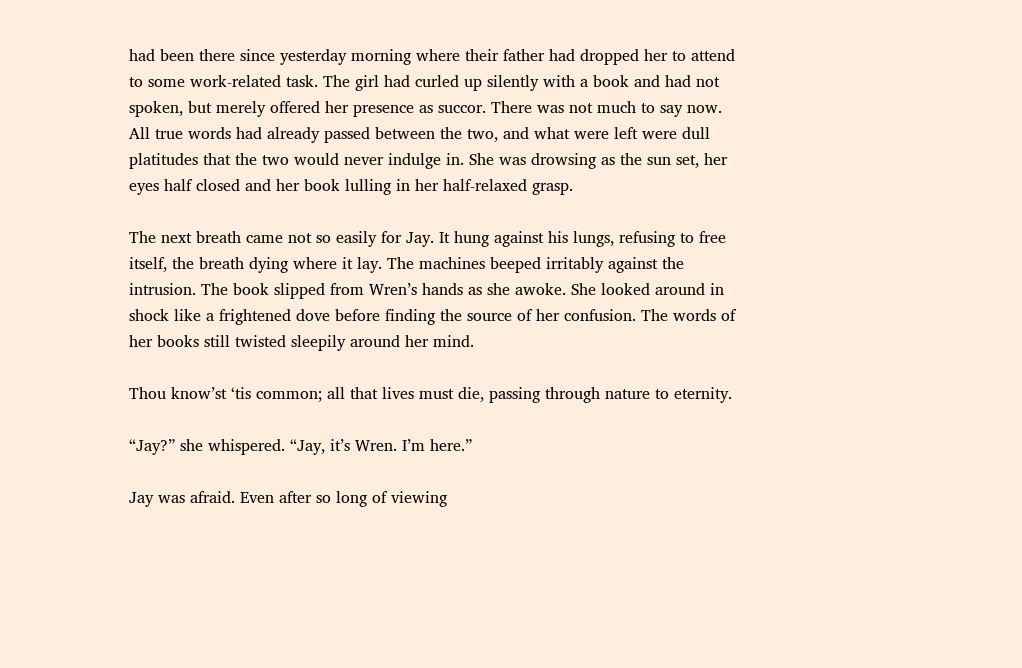had been there since yesterday morning where their father had dropped her to attend to some work-related task. The girl had curled up silently with a book and had not spoken, but merely offered her presence as succor. There was not much to say now. All true words had already passed between the two, and what were left were dull platitudes that the two would never indulge in. She was drowsing as the sun set, her eyes half closed and her book lulling in her half-relaxed grasp.

The next breath came not so easily for Jay. It hung against his lungs, refusing to free itself, the breath dying where it lay. The machines beeped irritably against the intrusion. The book slipped from Wren’s hands as she awoke. She looked around in shock like a frightened dove before finding the source of her confusion. The words of her books still twisted sleepily around her mind.

Thou know’st ‘tis common; all that lives must die, passing through nature to eternity.

“Jay?” she whispered. “Jay, it’s Wren. I’m here.”

Jay was afraid. Even after so long of viewing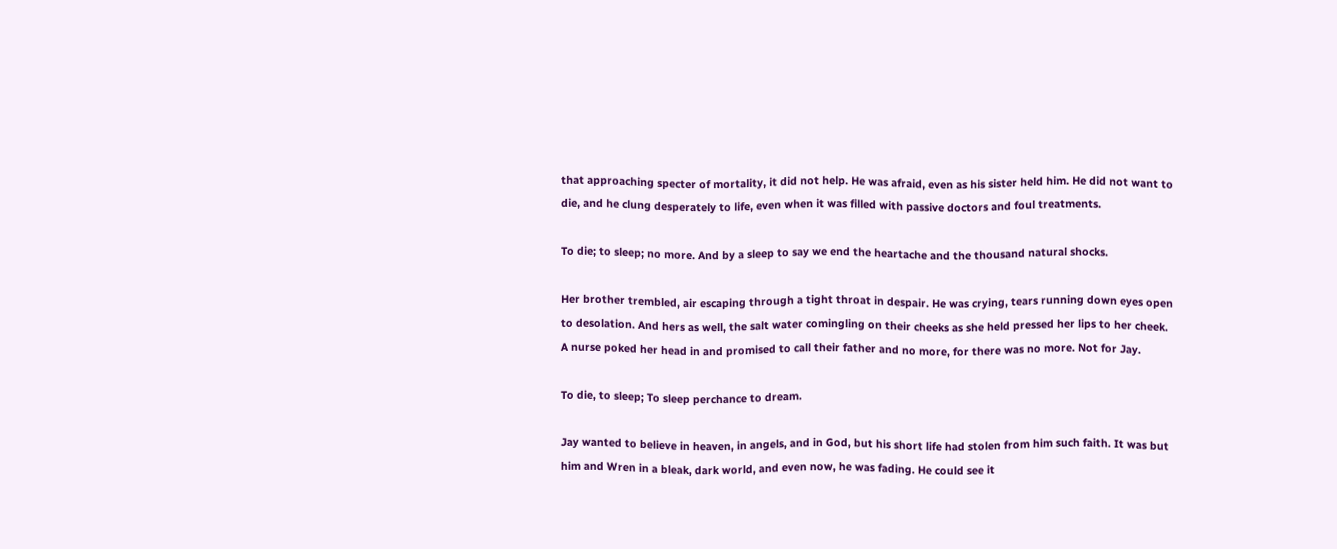that approaching specter of mortality, it did not help. He was afraid, even as his sister held him. He did not want to die, and he clung desperately to life, even when it was filled with passive doctors and foul treatments.

To die; to sleep; no more. And by a sleep to say we end the heartache and the thousand natural shocks.

Her brother trembled, air escaping through a tight throat in despair. He was crying, tears running down eyes open to desolation. And hers as well, the salt water comingling on their cheeks as she held pressed her lips to her cheek. A nurse poked her head in and promised to call their father and no more, for there was no more. Not for Jay.

To die, to sleep; To sleep perchance to dream.

Jay wanted to believe in heaven, in angels, and in God, but his short life had stolen from him such faith. It was but him and Wren in a bleak, dark world, and even now, he was fading. He could see it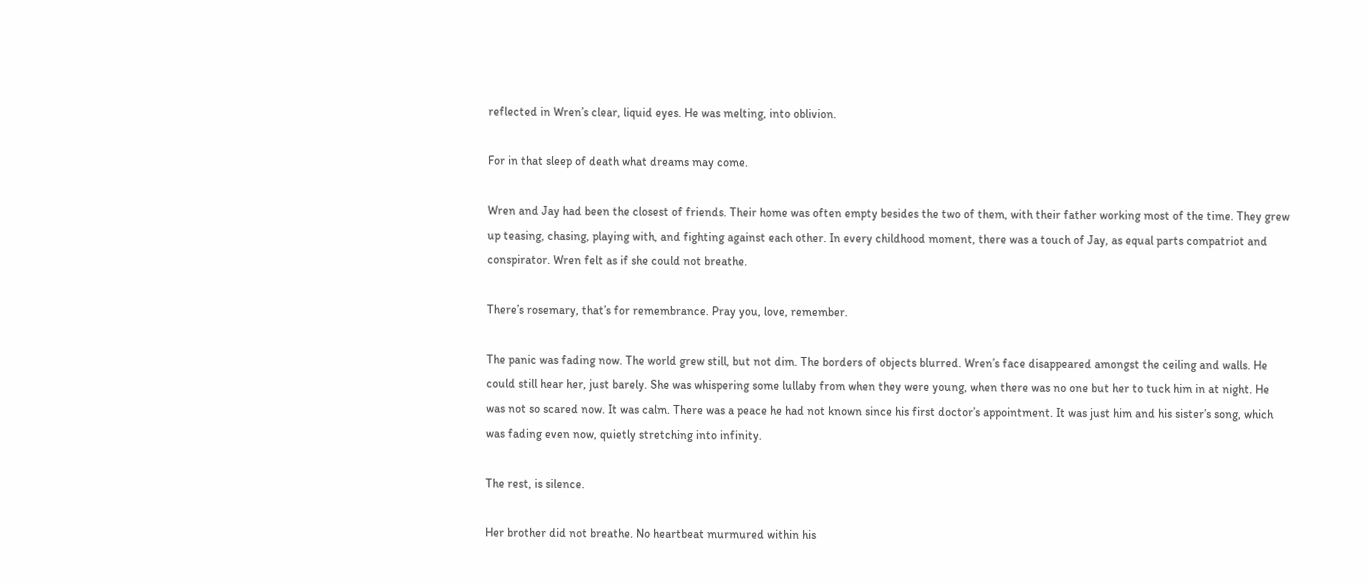reflected in Wren’s clear, liquid eyes. He was melting, into oblivion.

For in that sleep of death what dreams may come.

Wren and Jay had been the closest of friends. Their home was often empty besides the two of them, with their father working most of the time. They grew up teasing, chasing, playing with, and fighting against each other. In every childhood moment, there was a touch of Jay, as equal parts compatriot and conspirator. Wren felt as if she could not breathe.

There’s rosemary, that’s for remembrance. Pray you, love, remember.

The panic was fading now. The world grew still, but not dim. The borders of objects blurred. Wren’s face disappeared amongst the ceiling and walls. He could still hear her, just barely. She was whispering some lullaby from when they were young, when there was no one but her to tuck him in at night. He was not so scared now. It was calm. There was a peace he had not known since his first doctor’s appointment. It was just him and his sister’s song, which was fading even now, quietly stretching into infinity.

The rest, is silence.

Her brother did not breathe. No heartbeat murmured within his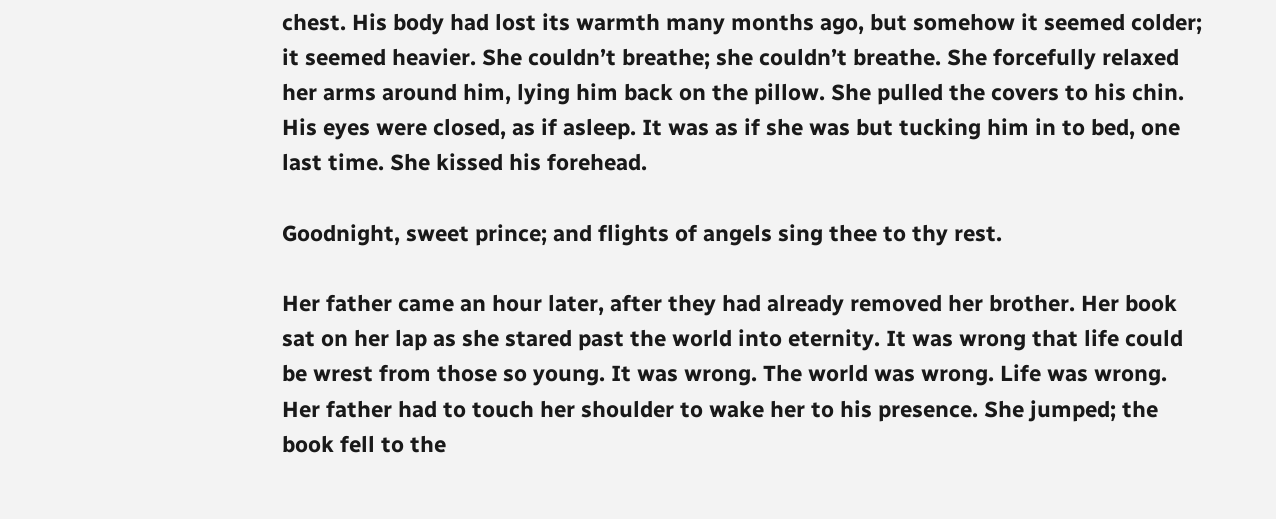chest. His body had lost its warmth many months ago, but somehow it seemed colder; it seemed heavier. She couldn’t breathe; she couldn’t breathe. She forcefully relaxed her arms around him, lying him back on the pillow. She pulled the covers to his chin. His eyes were closed, as if asleep. It was as if she was but tucking him in to bed, one last time. She kissed his forehead.

Goodnight, sweet prince; and flights of angels sing thee to thy rest.

Her father came an hour later, after they had already removed her brother. Her book sat on her lap as she stared past the world into eternity. It was wrong that life could be wrest from those so young. It was wrong. The world was wrong. Life was wrong. Her father had to touch her shoulder to wake her to his presence. She jumped; the book fell to the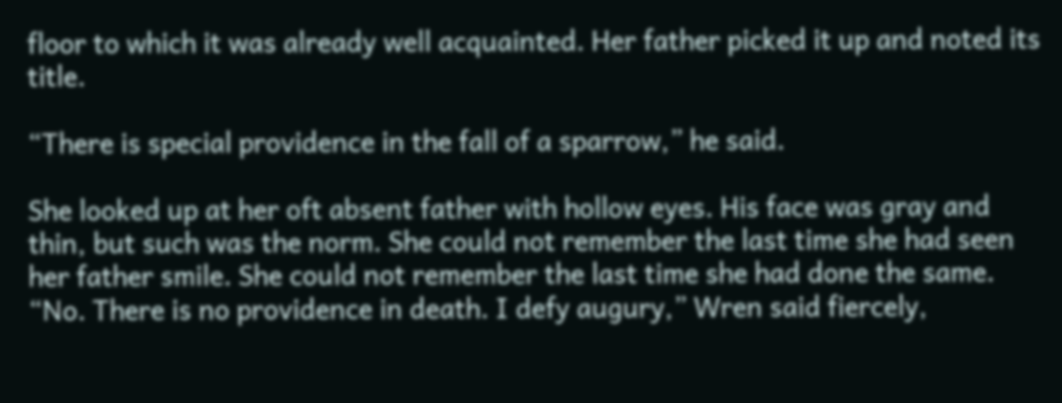floor to which it was already well acquainted. Her father picked it up and noted its title.

“There is special providence in the fall of a sparrow,” he said.

She looked up at her oft absent father with hollow eyes. His face was gray and thin, but such was the norm. She could not remember the last time she had seen her father smile. She could not remember the last time she had done the same. “No. There is no providence in death. I defy augury,” Wren said fiercely,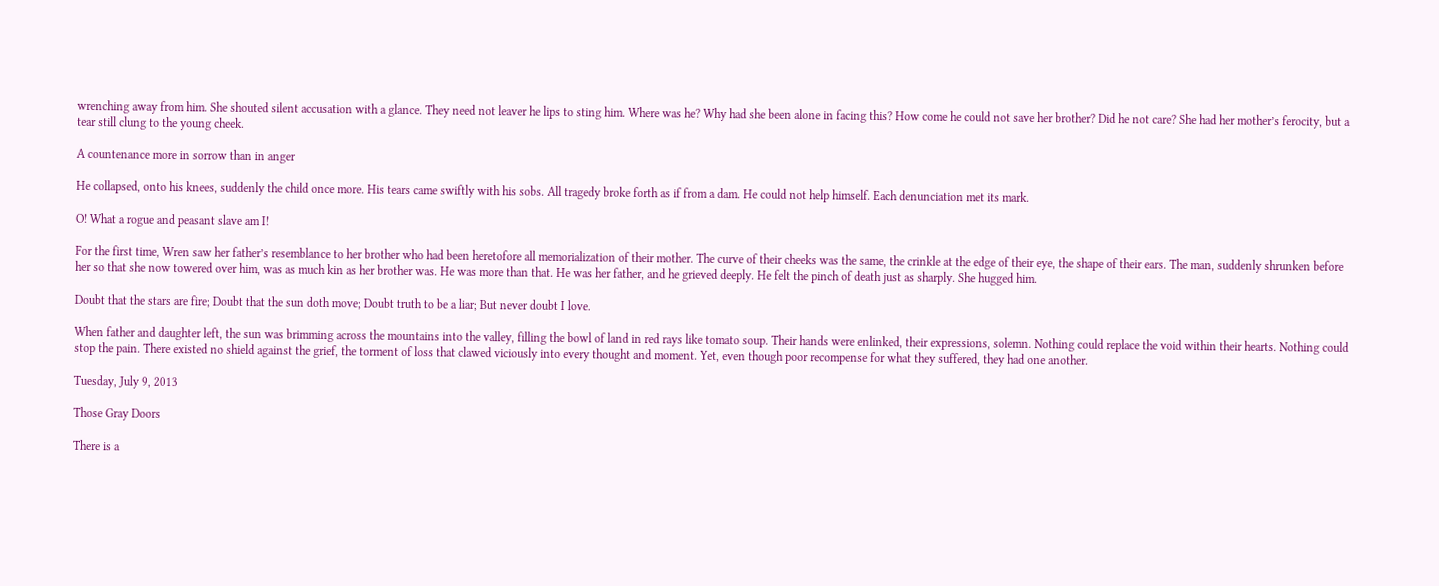wrenching away from him. She shouted silent accusation with a glance. They need not leaver he lips to sting him. Where was he? Why had she been alone in facing this? How come he could not save her brother? Did he not care? She had her mother’s ferocity, but a tear still clung to the young cheek.

A countenance more in sorrow than in anger

He collapsed, onto his knees, suddenly the child once more. His tears came swiftly with his sobs. All tragedy broke forth as if from a dam. He could not help himself. Each denunciation met its mark.

O! What a rogue and peasant slave am I!

For the first time, Wren saw her father’s resemblance to her brother who had been heretofore all memorialization of their mother. The curve of their cheeks was the same, the crinkle at the edge of their eye, the shape of their ears. The man, suddenly shrunken before her so that she now towered over him, was as much kin as her brother was. He was more than that. He was her father, and he grieved deeply. He felt the pinch of death just as sharply. She hugged him.

Doubt that the stars are fire; Doubt that the sun doth move; Doubt truth to be a liar; But never doubt I love.

When father and daughter left, the sun was brimming across the mountains into the valley, filling the bowl of land in red rays like tomato soup. Their hands were enlinked, their expressions, solemn. Nothing could replace the void within their hearts. Nothing could stop the pain. There existed no shield against the grief, the torment of loss that clawed viciously into every thought and moment. Yet, even though poor recompense for what they suffered, they had one another.

Tuesday, July 9, 2013

Those Gray Doors

There is a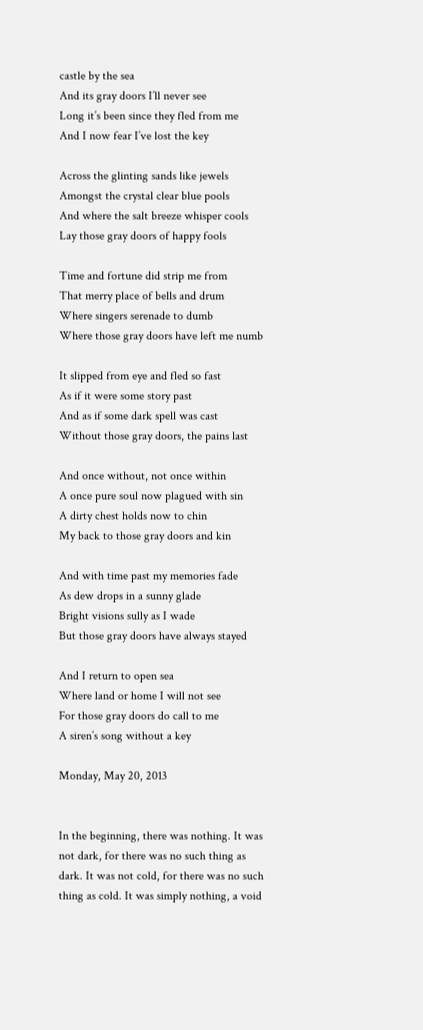castle by the sea
And its gray doors I’ll never see
Long it’s been since they fled from me
And I now fear I’ve lost the key

Across the glinting sands like jewels
Amongst the crystal clear blue pools
And where the salt breeze whisper cools
Lay those gray doors of happy fools

Time and fortune did strip me from
That merry place of bells and drum
Where singers serenade to dumb
Where those gray doors have left me numb

It slipped from eye and fled so fast
As if it were some story past
And as if some dark spell was cast
Without those gray doors, the pains last

And once without, not once within
A once pure soul now plagued with sin
A dirty chest holds now to chin
My back to those gray doors and kin

And with time past my memories fade
As dew drops in a sunny glade
Bright visions sully as I wade
But those gray doors have always stayed

And I return to open sea
Where land or home I will not see
For those gray doors do call to me
A siren’s song without a key

Monday, May 20, 2013


In the beginning, there was nothing. It was not dark, for there was no such thing as dark. It was not cold, for there was no such thing as cold. It was simply nothing, a void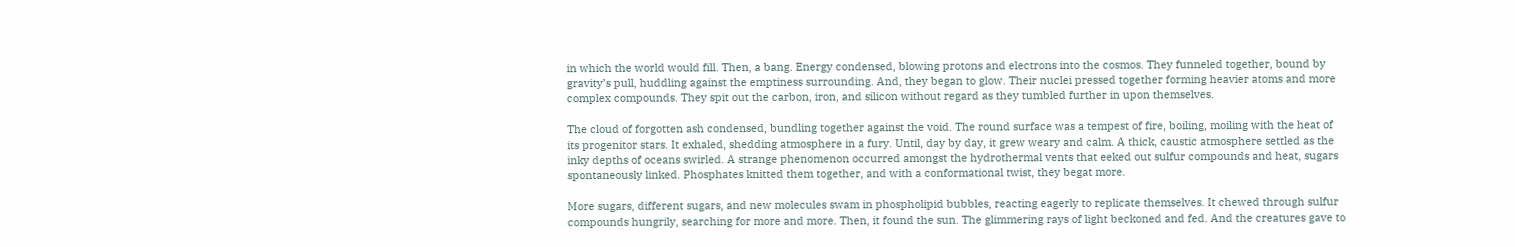in which the world would fill. Then, a bang. Energy condensed, blowing protons and electrons into the cosmos. They funneled together, bound by gravity’s pull, huddling against the emptiness surrounding. And, they began to glow. Their nuclei pressed together forming heavier atoms and more complex compounds. They spit out the carbon, iron, and silicon without regard as they tumbled further in upon themselves.

The cloud of forgotten ash condensed, bundling together against the void. The round surface was a tempest of fire, boiling, moiling with the heat of its progenitor stars. It exhaled, shedding atmosphere in a fury. Until, day by day, it grew weary and calm. A thick, caustic atmosphere settled as the inky depths of oceans swirled. A strange phenomenon occurred amongst the hydrothermal vents that eeked out sulfur compounds and heat, sugars spontaneously linked. Phosphates knitted them together, and with a conformational twist, they begat more.

More sugars, different sugars, and new molecules swam in phospholipid bubbles, reacting eagerly to replicate themselves. It chewed through sulfur compounds hungrily, searching for more and more. Then, it found the sun. The glimmering rays of light beckoned and fed. And the creatures gave to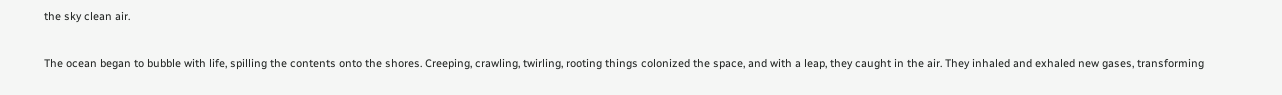the sky clean air.

The ocean began to bubble with life, spilling the contents onto the shores. Creeping, crawling, twirling, rooting things colonized the space, and with a leap, they caught in the air. They inhaled and exhaled new gases, transforming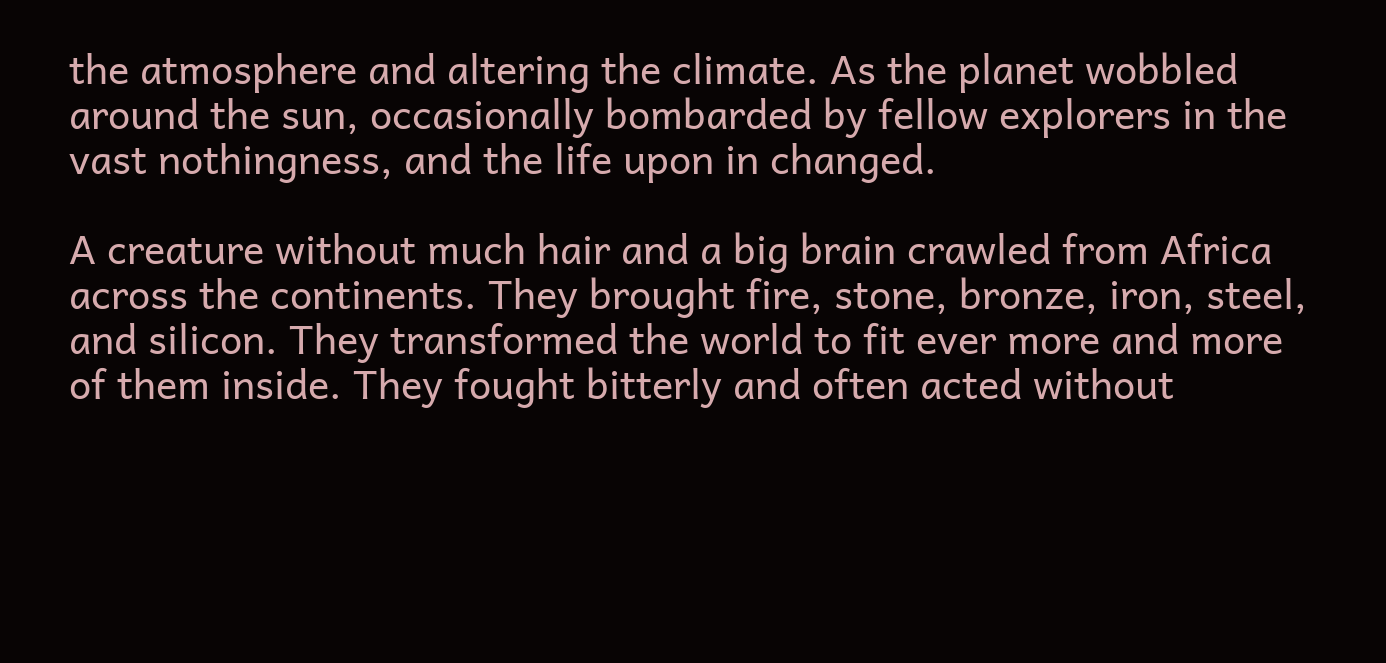the atmosphere and altering the climate. As the planet wobbled around the sun, occasionally bombarded by fellow explorers in the vast nothingness, and the life upon in changed.

A creature without much hair and a big brain crawled from Africa across the continents. They brought fire, stone, bronze, iron, steel, and silicon. They transformed the world to fit ever more and more of them inside. They fought bitterly and often acted without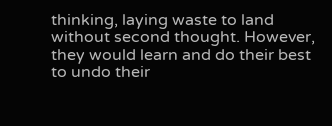thinking, laying waste to land without second thought. However, they would learn and do their best to undo their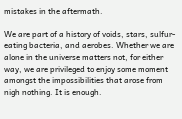mistakes in the aftermath.

We are part of a history of voids, stars, sulfur-eating bacteria, and aerobes. Whether we are alone in the universe matters not, for either way, we are privileged to enjoy some moment amongst the impossibilities that arose from nigh nothing. It is enough.